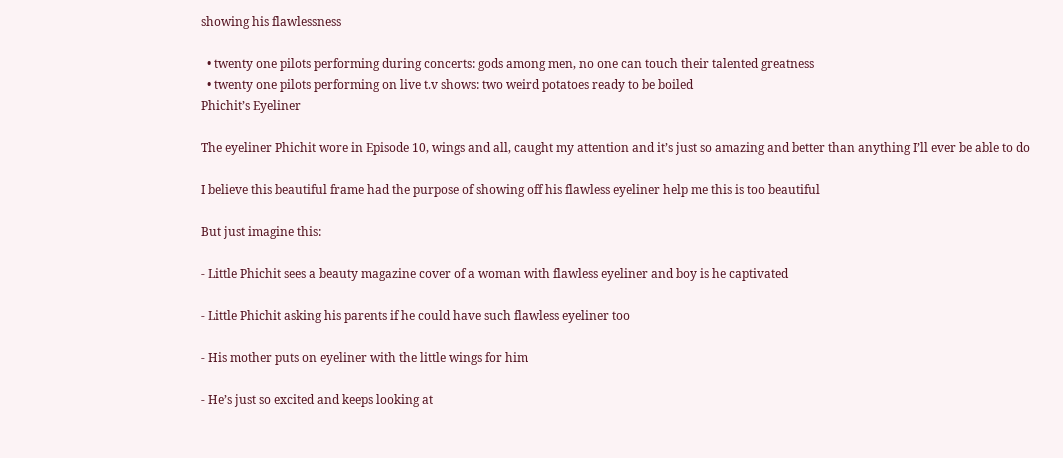showing his flawlessness

  • twenty one pilots performing during concerts: gods among men, no one can touch their talented greatness
  • twenty one pilots performing on live t.v shows: two weird potatoes ready to be boiled
Phichit’s Eyeliner

The eyeliner Phichit wore in Episode 10, wings and all, caught my attention and it’s just so amazing and better than anything I’ll ever be able to do

I believe this beautiful frame had the purpose of showing off his flawless eyeliner help me this is too beautiful

But just imagine this:

- Little Phichit sees a beauty magazine cover of a woman with flawless eyeliner and boy is he captivated

- Little Phichit asking his parents if he could have such flawless eyeliner too

- His mother puts on eyeliner with the little wings for him

- He’s just so excited and keeps looking at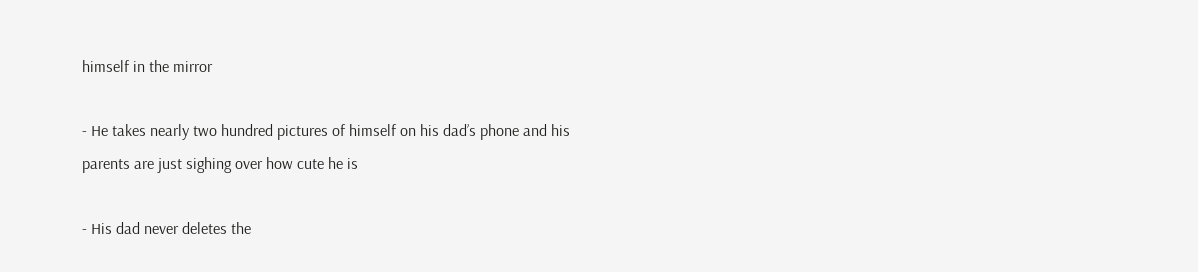himself in the mirror

- He takes nearly two hundred pictures of himself on his dad’s phone and his parents are just sighing over how cute he is

- His dad never deletes the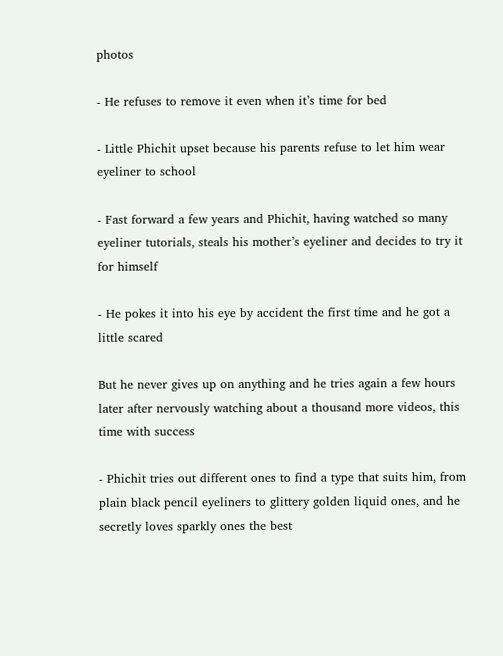photos

- He refuses to remove it even when it’s time for bed

- Little Phichit upset because his parents refuse to let him wear eyeliner to school

- Fast forward a few years and Phichit, having watched so many eyeliner tutorials, steals his mother’s eyeliner and decides to try it for himself

- He pokes it into his eye by accident the first time and he got a little scared

But he never gives up on anything and he tries again a few hours later after nervously watching about a thousand more videos, this time with success

- Phichit tries out different ones to find a type that suits him, from plain black pencil eyeliners to glittery golden liquid ones, and he secretly loves sparkly ones the best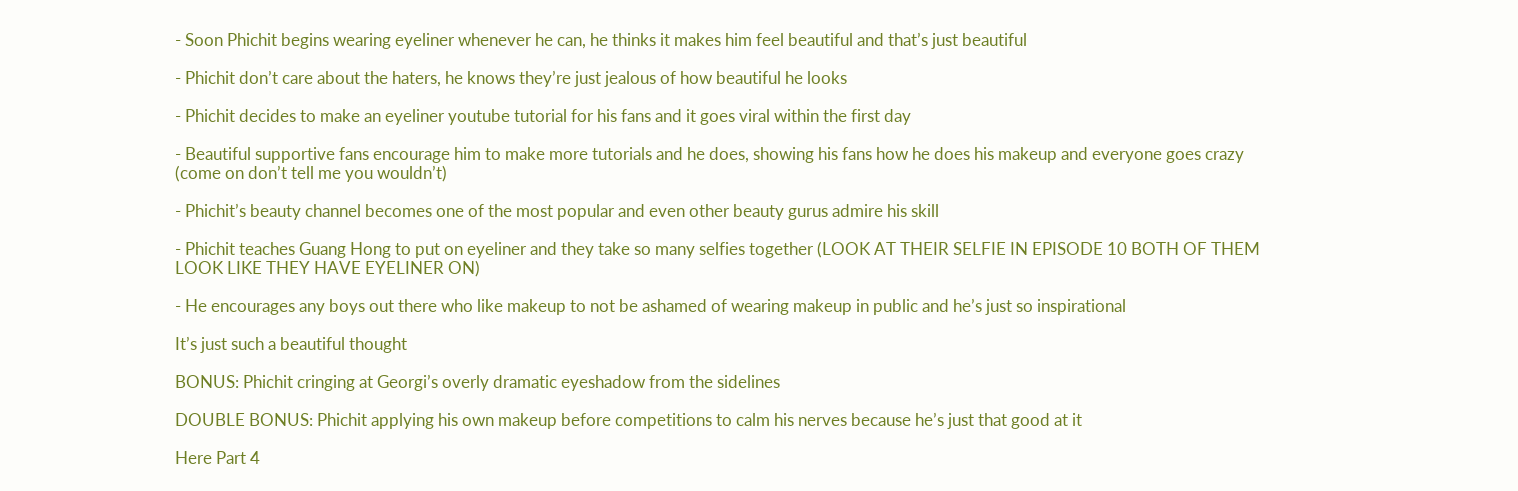- Soon Phichit begins wearing eyeliner whenever he can, he thinks it makes him feel beautiful and that’s just beautiful

- Phichit don’t care about the haters, he knows they’re just jealous of how beautiful he looks

- Phichit decides to make an eyeliner youtube tutorial for his fans and it goes viral within the first day

- Beautiful supportive fans encourage him to make more tutorials and he does, showing his fans how he does his makeup and everyone goes crazy (come on don’t tell me you wouldn’t)

- Phichit’s beauty channel becomes one of the most popular and even other beauty gurus admire his skill

- Phichit teaches Guang Hong to put on eyeliner and they take so many selfies together (LOOK AT THEIR SELFIE IN EPISODE 10 BOTH OF THEM LOOK LIKE THEY HAVE EYELINER ON)

- He encourages any boys out there who like makeup to not be ashamed of wearing makeup in public and he’s just so inspirational

It’s just such a beautiful thought

BONUS: Phichit cringing at Georgi’s overly dramatic eyeshadow from the sidelines

DOUBLE BONUS: Phichit applying his own makeup before competitions to calm his nerves because he’s just that good at it

Here Part 4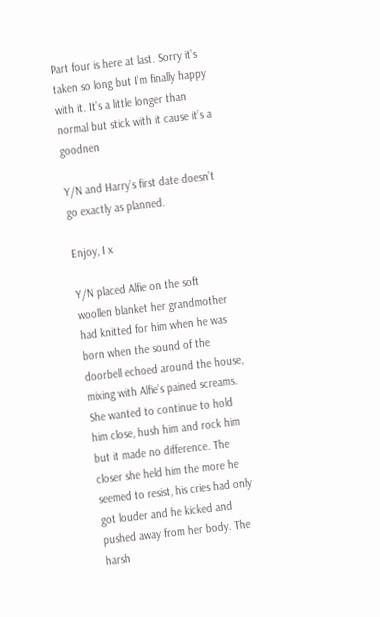Part four is here at last. Sorry it’s taken so long but I’m finally happy with it. It’s a little longer than normal but stick with it cause it’s a goodnen

Y/N and Harry’s first date doesn’t go exactly as planned.

Enjoy, I x

Y/N placed Alfie on the soft woollen blanket her grandmother had knitted for him when he was born when the sound of the doorbell echoed around the house, mixing with Alfie’s pained screams. She wanted to continue to hold him close, hush him and rock him but it made no difference. The closer she held him the more he seemed to resist, his cries had only got louder and he kicked and pushed away from her body. The harsh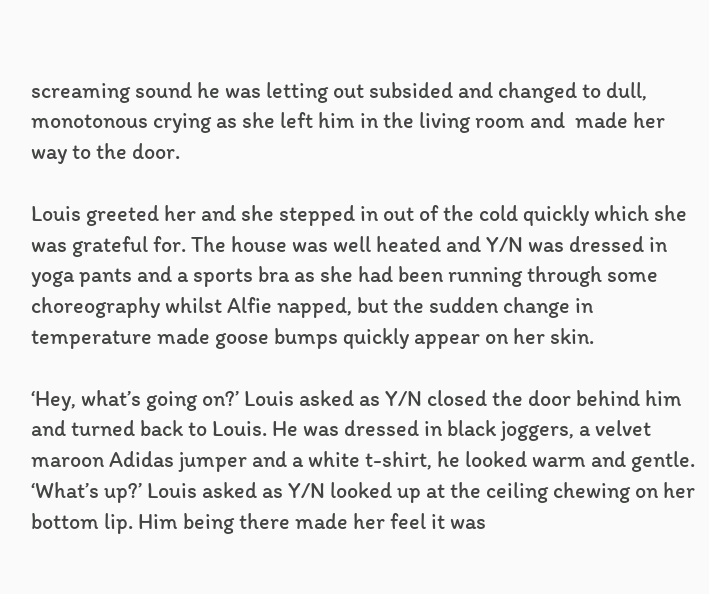screaming sound he was letting out subsided and changed to dull, monotonous crying as she left him in the living room and  made her way to the door.

Louis greeted her and she stepped in out of the cold quickly which she was grateful for. The house was well heated and Y/N was dressed in yoga pants and a sports bra as she had been running through some choreography whilst Alfie napped, but the sudden change in temperature made goose bumps quickly appear on her skin.

‘Hey, what’s going on?’ Louis asked as Y/N closed the door behind him and turned back to Louis. He was dressed in black joggers, a velvet maroon Adidas jumper and a white t-shirt, he looked warm and gentle. ‘What’s up?’ Louis asked as Y/N looked up at the ceiling chewing on her bottom lip. Him being there made her feel it was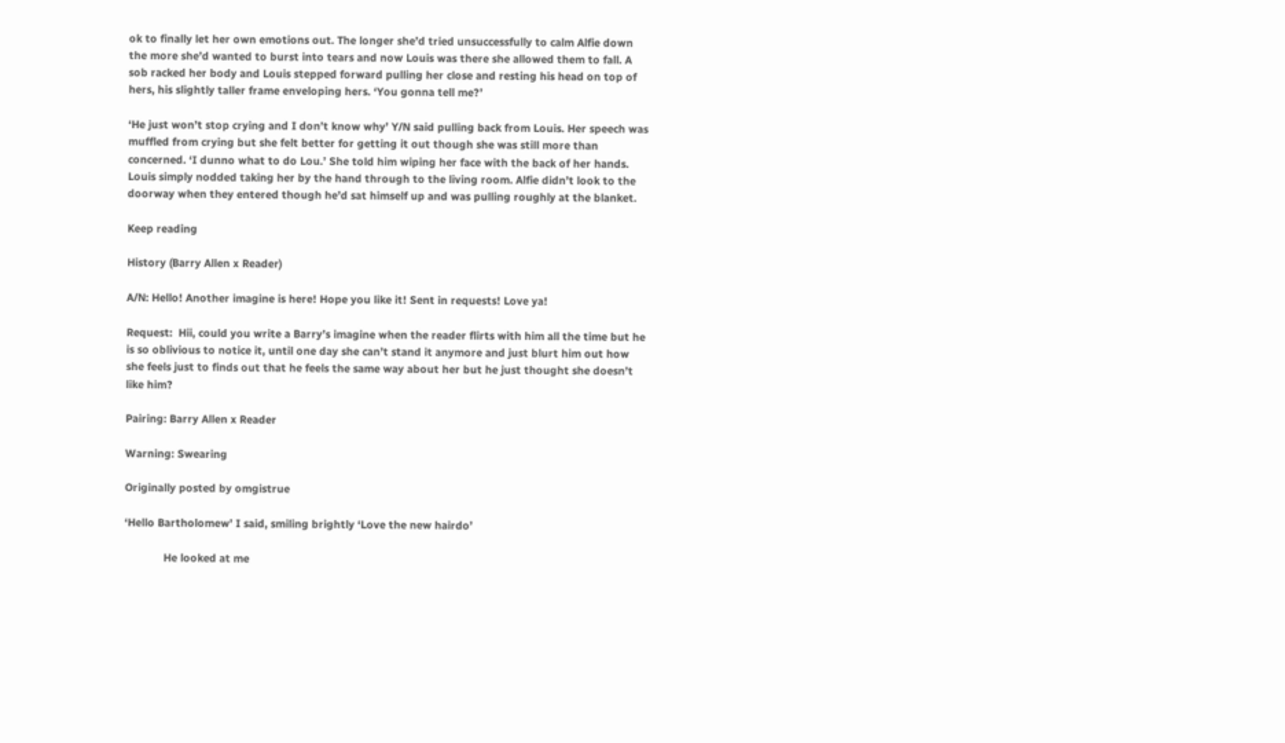ok to finally let her own emotions out. The longer she’d tried unsuccessfully to calm Alfie down the more she’d wanted to burst into tears and now Louis was there she allowed them to fall. A sob racked her body and Louis stepped forward pulling her close and resting his head on top of hers, his slightly taller frame enveloping hers. ‘You gonna tell me?’

‘He just won’t stop crying and I don’t know why’ Y/N said pulling back from Louis. Her speech was muffled from crying but she felt better for getting it out though she was still more than concerned. ‘I dunno what to do Lou.’ She told him wiping her face with the back of her hands. Louis simply nodded taking her by the hand through to the living room. Alfie didn’t look to the doorway when they entered though he’d sat himself up and was pulling roughly at the blanket.

Keep reading

History (Barry Allen x Reader)

A/N: Hello! Another imagine is here! Hope you like it! Sent in requests! Love ya!

Request:  Hii, could you write a Barry’s imagine when the reader flirts with him all the time but he is so oblivious to notice it, until one day she can’t stand it anymore and just blurt him out how she feels just to finds out that he feels the same way about her but he just thought she doesn’t like him?

Pairing: Barry Allen x Reader

Warning: Swearing

Originally posted by omgistrue

‘Hello Bartholomew’ I said, smiling brightly ‘Love the new hairdo’

             He looked at me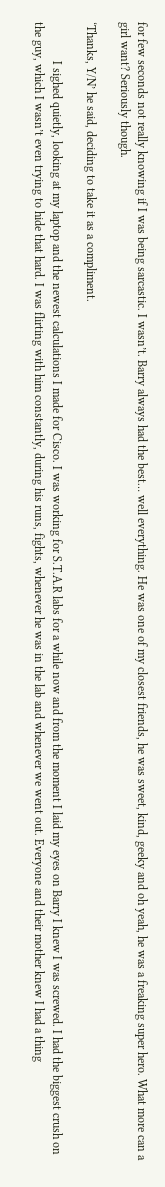for few seconds not really knowing if I was being sarcastic. I wasn’t. Barry always had the best… well everything. He was one of my closest friends, he was sweet, kind, geeky and oh yeah, he was a freaking super hero. What more can a girl want? Seriously though.

‘Thanks, Y/N’ he said, deciding to take it as a compliment.

             I sighed quietly, looking at my laptop and the newest calculations I made for Cisco. I was working for S.T.A.R labs for a while now and from the moment I laid my eyes on Barry I knew I was screwed. I had the biggest crush on the guy, which I wasn’t even trying to hide that hard. I was flirting with him constantly, during his runs, fights, whenever he was in the lab and whenever we went out. Everyone and their mother knew I had a thing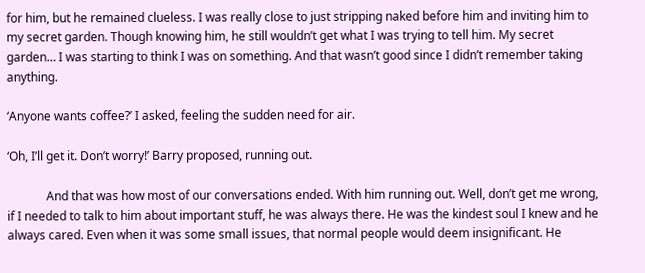for him, but he remained clueless. I was really close to just stripping naked before him and inviting him to my secret garden. Though knowing him, he still wouldn’t get what I was trying to tell him. My secret garden… I was starting to think I was on something. And that wasn’t good since I didn’t remember taking anything.

‘Anyone wants coffee?’ I asked, feeling the sudden need for air.

‘Oh, I’ll get it. Don’t worry!’ Barry proposed, running out.

             And that was how most of our conversations ended. With him running out. Well, don’t get me wrong, if I needed to talk to him about important stuff, he was always there. He was the kindest soul I knew and he always cared. Even when it was some small issues, that normal people would deem insignificant. He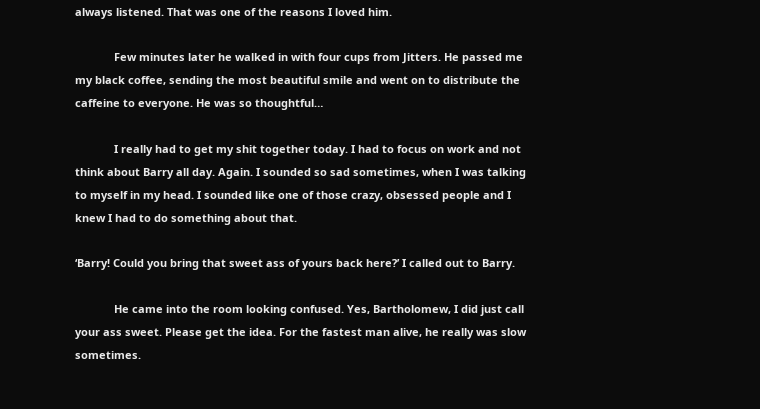always listened. That was one of the reasons I loved him.

             Few minutes later he walked in with four cups from Jitters. He passed me my black coffee, sending the most beautiful smile and went on to distribute the caffeine to everyone. He was so thoughtful…

             I really had to get my shit together today. I had to focus on work and not think about Barry all day. Again. I sounded so sad sometimes, when I was talking to myself in my head. I sounded like one of those crazy, obsessed people and I knew I had to do something about that.

‘Barry! Could you bring that sweet ass of yours back here?’ I called out to Barry.

             He came into the room looking confused. Yes, Bartholomew, I did just call your ass sweet. Please get the idea. For the fastest man alive, he really was slow sometimes.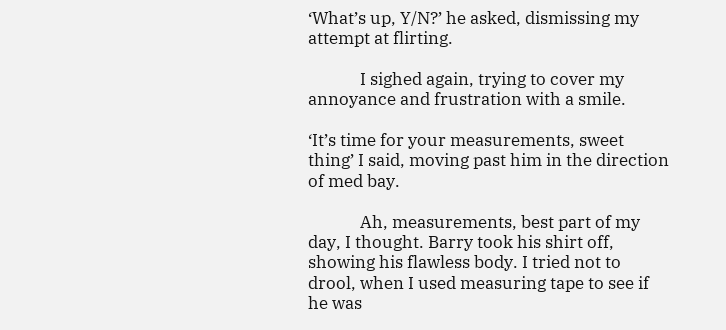‘What’s up, Y/N?’ he asked, dismissing my attempt at flirting.

             I sighed again, trying to cover my annoyance and frustration with a smile.

‘It’s time for your measurements, sweet thing’ I said, moving past him in the direction of med bay.

             Ah, measurements, best part of my day, I thought. Barry took his shirt off, showing his flawless body. I tried not to drool, when I used measuring tape to see if he was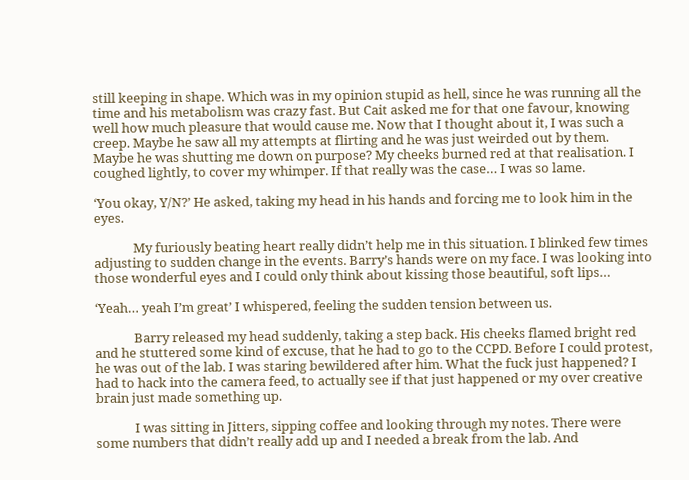still keeping in shape. Which was in my opinion stupid as hell, since he was running all the time and his metabolism was crazy fast. But Cait asked me for that one favour, knowing well how much pleasure that would cause me. Now that I thought about it, I was such a creep. Maybe he saw all my attempts at flirting and he was just weirded out by them. Maybe he was shutting me down on purpose? My cheeks burned red at that realisation. I coughed lightly, to cover my whimper. If that really was the case… I was so lame.

‘You okay, Y/N?’ He asked, taking my head in his hands and forcing me to look him in the eyes.

             My furiously beating heart really didn’t help me in this situation. I blinked few times adjusting to sudden change in the events. Barry’s hands were on my face. I was looking into those wonderful eyes and I could only think about kissing those beautiful, soft lips…

‘Yeah… yeah I’m great’ I whispered, feeling the sudden tension between us.

             Barry released my head suddenly, taking a step back. His cheeks flamed bright red and he stuttered some kind of excuse, that he had to go to the CCPD. Before I could protest, he was out of the lab. I was staring bewildered after him. What the fuck just happened? I had to hack into the camera feed, to actually see if that just happened or my over creative brain just made something up.

             I was sitting in Jitters, sipping coffee and looking through my notes. There were some numbers that didn’t really add up and I needed a break from the lab. And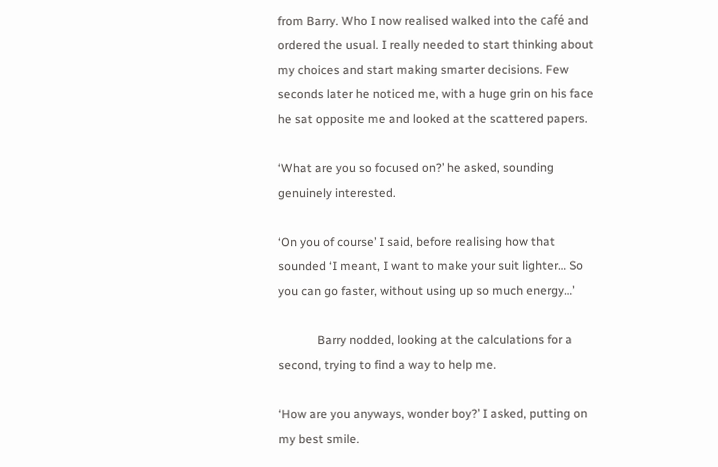from Barry. Who I now realised walked into the café and ordered the usual. I really needed to start thinking about my choices and start making smarter decisions. Few seconds later he noticed me, with a huge grin on his face he sat opposite me and looked at the scattered papers.

‘What are you so focused on?’ he asked, sounding genuinely interested.

‘On you of course’ I said, before realising how that sounded ‘I meant, I want to make your suit lighter… So you can go faster, without using up so much energy…’

             Barry nodded, looking at the calculations for a second, trying to find a way to help me.

‘How are you anyways, wonder boy?’ I asked, putting on my best smile.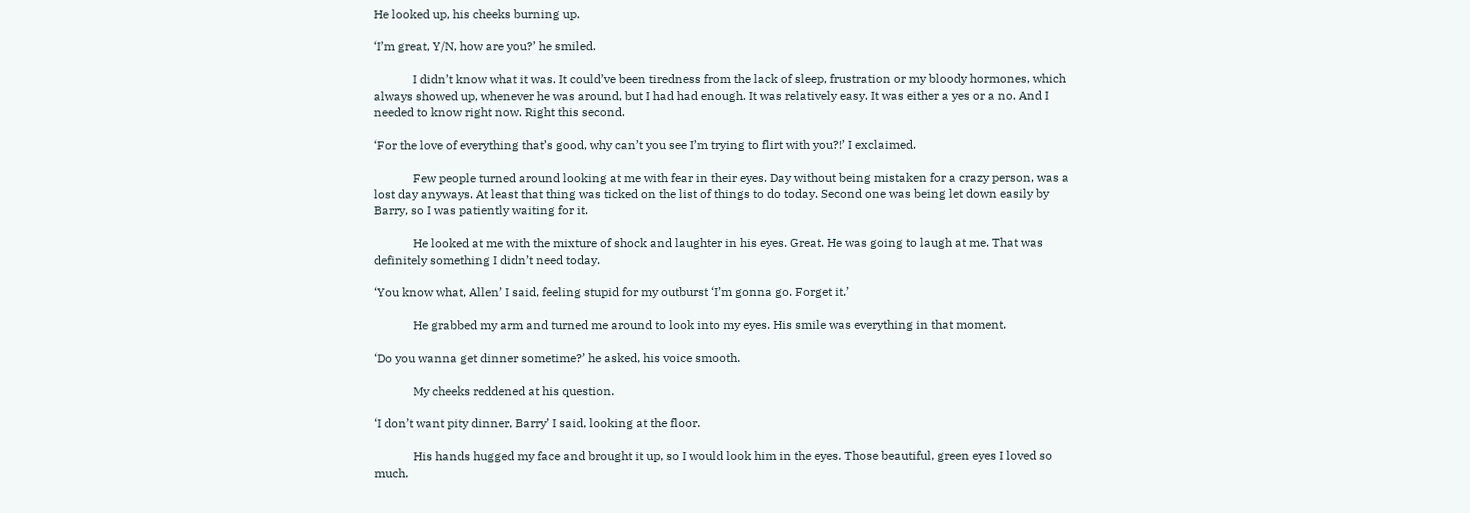He looked up, his cheeks burning up.

‘I’m great, Y/N, how are you?’ he smiled.

             I didn’t know what it was. It could’ve been tiredness from the lack of sleep, frustration or my bloody hormones, which always showed up, whenever he was around, but I had had enough. It was relatively easy. It was either a yes or a no. And I needed to know right now. Right this second.

‘For the love of everything that’s good, why can’t you see I’m trying to flirt with you?!’ I exclaimed.

             Few people turned around looking at me with fear in their eyes. Day without being mistaken for a crazy person, was a lost day anyways. At least that thing was ticked on the list of things to do today. Second one was being let down easily by Barry, so I was patiently waiting for it.

             He looked at me with the mixture of shock and laughter in his eyes. Great. He was going to laugh at me. That was definitely something I didn’t need today.

‘You know what, Allen’ I said, feeling stupid for my outburst ‘I’m gonna go. Forget it.’

             He grabbed my arm and turned me around to look into my eyes. His smile was everything in that moment.

‘Do you wanna get dinner sometime?’ he asked, his voice smooth.

             My cheeks reddened at his question.

‘I don’t want pity dinner, Barry’ I said, looking at the floor.

             His hands hugged my face and brought it up, so I would look him in the eyes. Those beautiful, green eyes I loved so much.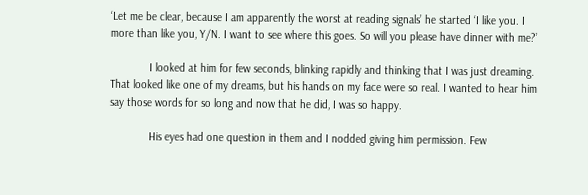‘Let me be clear, because I am apparently the worst at reading signals’ he started ‘I like you. I more than like you, Y/N. I want to see where this goes. So will you please have dinner with me?’

             I looked at him for few seconds, blinking rapidly and thinking that I was just dreaming. That looked like one of my dreams, but his hands on my face were so real. I wanted to hear him say those words for so long and now that he did, I was so happy.

             His eyes had one question in them and I nodded giving him permission. Few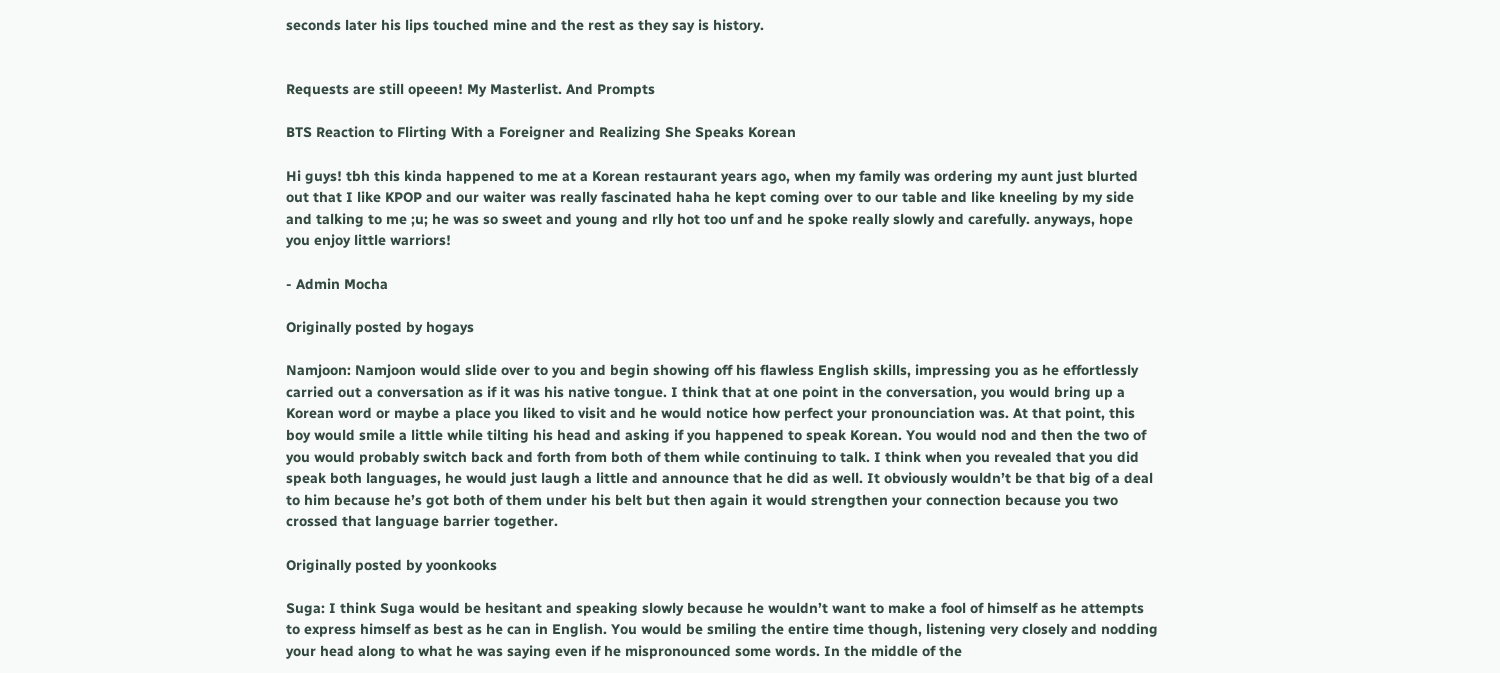seconds later his lips touched mine and the rest as they say is history.


Requests are still opeeen! My Masterlist. And Prompts

BTS Reaction to Flirting With a Foreigner and Realizing She Speaks Korean

Hi guys! tbh this kinda happened to me at a Korean restaurant years ago, when my family was ordering my aunt just blurted out that I like KPOP and our waiter was really fascinated haha he kept coming over to our table and like kneeling by my side and talking to me ;u; he was so sweet and young and rlly hot too unf and he spoke really slowly and carefully. anyways, hope you enjoy little warriors!

- Admin Mocha

Originally posted by hogays

Namjoon: Namjoon would slide over to you and begin showing off his flawless English skills, impressing you as he effortlessly carried out a conversation as if it was his native tongue. I think that at one point in the conversation, you would bring up a Korean word or maybe a place you liked to visit and he would notice how perfect your pronounciation was. At that point, this boy would smile a little while tilting his head and asking if you happened to speak Korean. You would nod and then the two of you would probably switch back and forth from both of them while continuing to talk. I think when you revealed that you did speak both languages, he would just laugh a little and announce that he did as well. It obviously wouldn’t be that big of a deal to him because he’s got both of them under his belt but then again it would strengthen your connection because you two crossed that language barrier together.

Originally posted by yoonkooks

Suga: I think Suga would be hesitant and speaking slowly because he wouldn’t want to make a fool of himself as he attempts to express himself as best as he can in English. You would be smiling the entire time though, listening very closely and nodding your head along to what he was saying even if he mispronounced some words. In the middle of the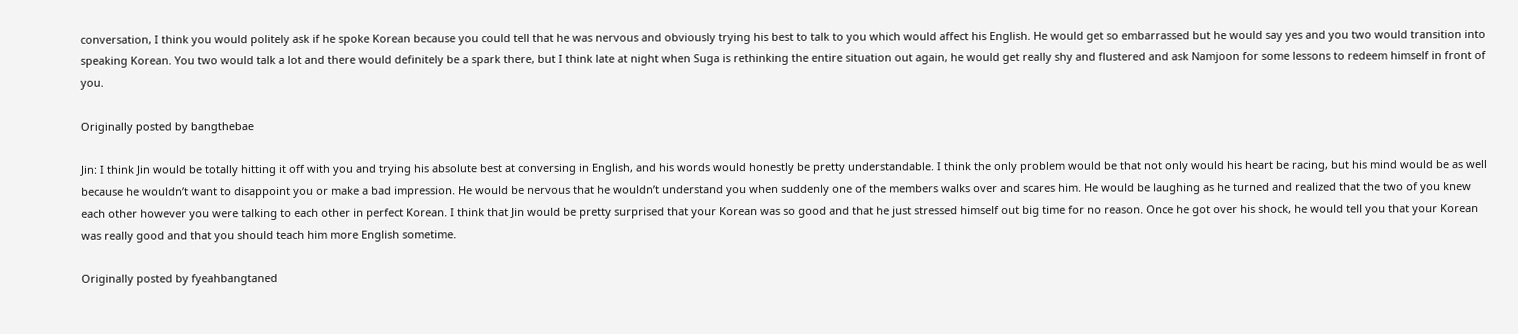conversation, I think you would politely ask if he spoke Korean because you could tell that he was nervous and obviously trying his best to talk to you which would affect his English. He would get so embarrassed but he would say yes and you two would transition into speaking Korean. You two would talk a lot and there would definitely be a spark there, but I think late at night when Suga is rethinking the entire situation out again, he would get really shy and flustered and ask Namjoon for some lessons to redeem himself in front of you.

Originally posted by bangthebae

Jin: I think Jin would be totally hitting it off with you and trying his absolute best at conversing in English, and his words would honestly be pretty understandable. I think the only problem would be that not only would his heart be racing, but his mind would be as well because he wouldn’t want to disappoint you or make a bad impression. He would be nervous that he wouldn’t understand you when suddenly one of the members walks over and scares him. He would be laughing as he turned and realized that the two of you knew each other however you were talking to each other in perfect Korean. I think that Jin would be pretty surprised that your Korean was so good and that he just stressed himself out big time for no reason. Once he got over his shock, he would tell you that your Korean was really good and that you should teach him more English sometime.

Originally posted by fyeahbangtaned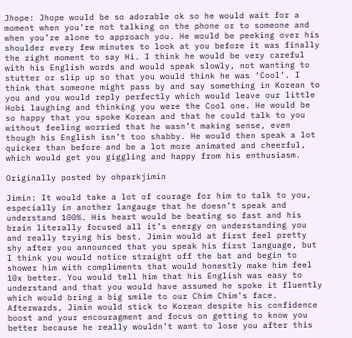Jhope: Jhope would be so adorable ok so he would wait for a moment when you’re not talking on the phone or to someone and when you’re alone to approach you. He would be peeking over his shoulder every few minutes to look at you before it was finally the right moment to say Hi. I think he would be very careful with his English words and would speak slowly, not wanting to stutter or slip up so that you would think he was ‘Cool’. I think that someone might pass by and say something in Korean to you and you would reply perfectly which would leave our little Hobi laughing and thinking you were the Cool one. He would be so happy that you spoke Korean and that he could talk to you without feeling worried that he wasn’t making sense, even though his English isn’t too shabby. He would then speak a lot quicker than before and be a lot more animated and cheerful, which would get you giggling and happy from his enthusiasm.

Originally posted by ohparkjimin

Jimin: It would take a lot of courage for him to talk to you, especially in another langauge that he doesn’t speak and understand 100%. His heart would be beating so fast and his brain literally focused all it’s energy on understanding you and really trying his best. Jimin would at first feel pretty shy after you announced that you speak his first language, but I think you would notice straight off the bat and begin to shower him with compliments that would honestly make him feel 10x better. You would tell him that his English was easy to  understand and that you would have assumed he spoke it fluently which would bring a big smile to our Chim Chim’s face. Afterwards, Jimin would stick to Korean despite his confidence boost and your encouragment and focus on getting to know you better because he really wouldn’t want to lose you after this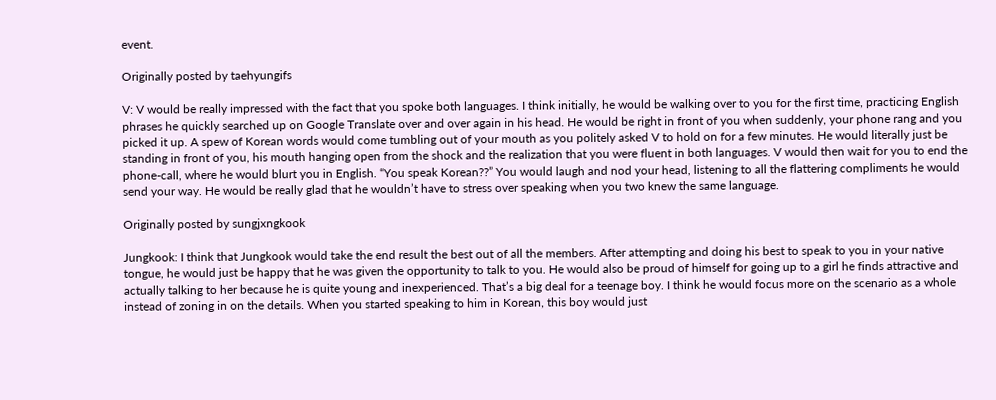event.

Originally posted by taehyungifs

V: V would be really impressed with the fact that you spoke both languages. I think initially, he would be walking over to you for the first time, practicing English phrases he quickly searched up on Google Translate over and over again in his head. He would be right in front of you when suddenly, your phone rang and you picked it up. A spew of Korean words would come tumbling out of your mouth as you politely asked V to hold on for a few minutes. He would literally just be standing in front of you, his mouth hanging open from the shock and the realization that you were fluent in both languages. V would then wait for you to end the phone-call, where he would blurt you in English. “You speak Korean??” You would laugh and nod your head, listening to all the flattering compliments he would send your way. He would be really glad that he wouldn’t have to stress over speaking when you two knew the same language.

Originally posted by sungjxngkook

Jungkook: I think that Jungkook would take the end result the best out of all the members. After attempting and doing his best to speak to you in your native tongue, he would just be happy that he was given the opportunity to talk to you. He would also be proud of himself for going up to a girl he finds attractive and actually talking to her because he is quite young and inexperienced. That’s a big deal for a teenage boy. I think he would focus more on the scenario as a whole instead of zoning in on the details. When you started speaking to him in Korean, this boy would just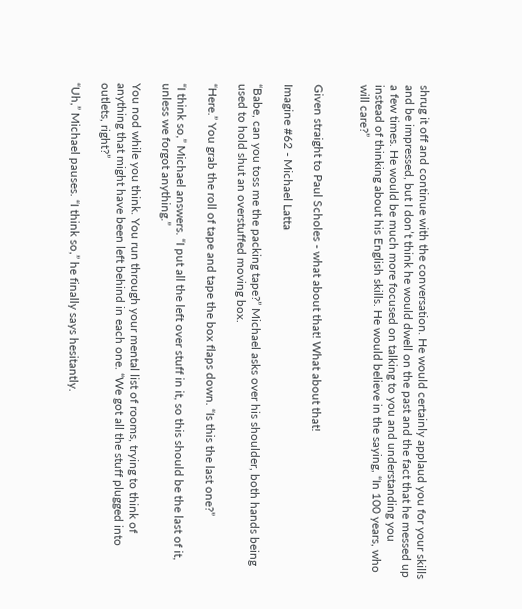shrug it off and continue with the conversation. He would certainly applaud you for your skills and be impressed, but I don’t think he would dwell on the past and the fact that he messed up a few times. He would be much more focused on talking to you and understanding you instead of thinking about his English skills. He would believe in the saying, “In 100 years, who will care?”


Given straight to Paul Scholes - what about that! What about that!

Imagine #62 - Michael Latta

“Babe, can you toss me the packing tape?” Michael asks over his shoulder, both hands being used to hold shut an overstuffed moving box.

“Here.” You grab the roll of tape and tape the box flaps down. “Is this the last one?”

“I think so,” Michael answers. “I put all the left over stuff in it, so this should be the last of it, unless we forgot anything.”

You nod while you think. You run through your mental list of rooms, trying to think of anything that might have been left behind in each one. “We got all the stuff plugged into outlets, right?”

“Uh,” Michael pauses. “I think so,” he finally says hesitantly.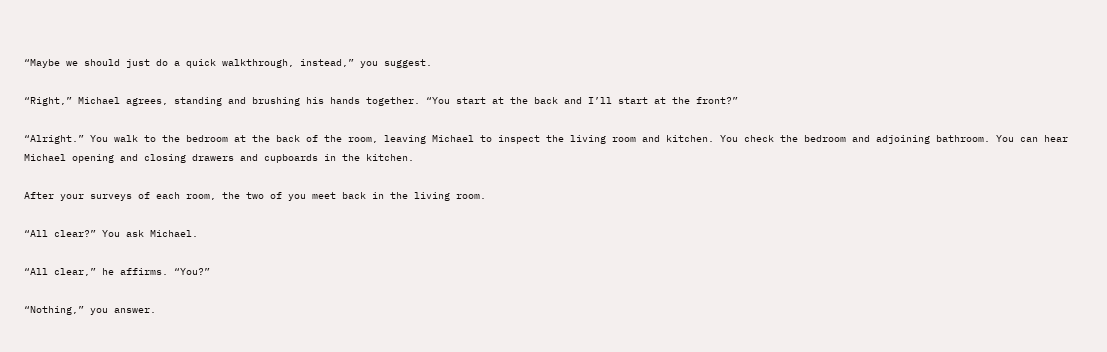“Maybe we should just do a quick walkthrough, instead,” you suggest.

“Right,” Michael agrees, standing and brushing his hands together. “You start at the back and I’ll start at the front?”

“Alright.” You walk to the bedroom at the back of the room, leaving Michael to inspect the living room and kitchen. You check the bedroom and adjoining bathroom. You can hear Michael opening and closing drawers and cupboards in the kitchen.

After your surveys of each room, the two of you meet back in the living room.

“All clear?” You ask Michael.

“All clear,” he affirms. “You?”

“Nothing,” you answer.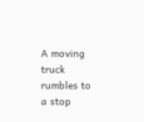A moving truck rumbles to a stop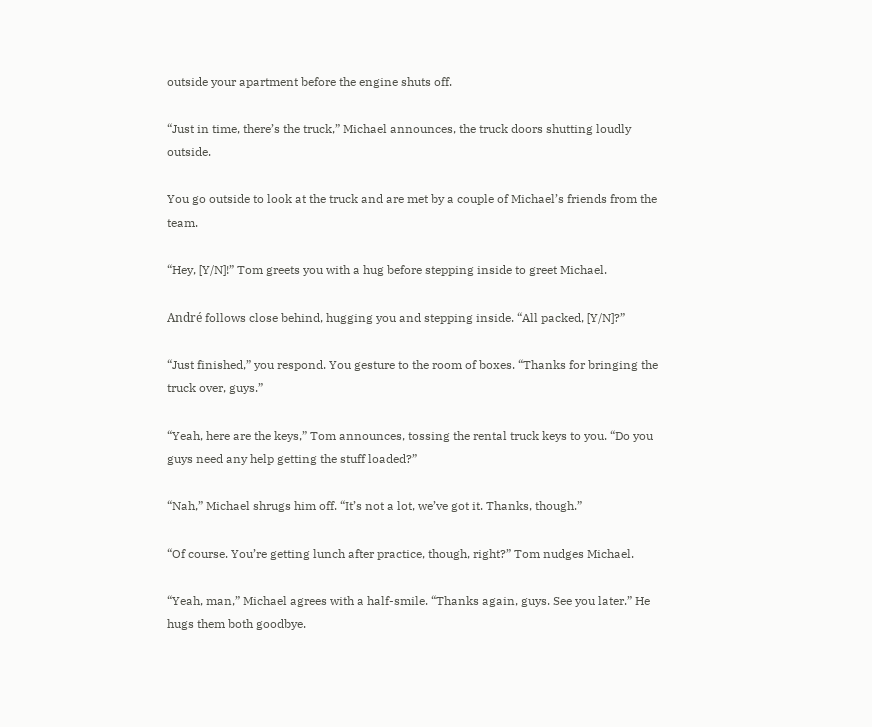outside your apartment before the engine shuts off.

“Just in time, there’s the truck,” Michael announces, the truck doors shutting loudly outside.

You go outside to look at the truck and are met by a couple of Michael’s friends from the team.

“Hey, [Y/N]!” Tom greets you with a hug before stepping inside to greet Michael.

André follows close behind, hugging you and stepping inside. “All packed, [Y/N]?”

“Just finished,” you respond. You gesture to the room of boxes. “Thanks for bringing the truck over, guys.”

“Yeah, here are the keys,” Tom announces, tossing the rental truck keys to you. “Do you guys need any help getting the stuff loaded?”

“Nah,” Michael shrugs him off. “It’s not a lot, we’ve got it. Thanks, though.”

“Of course. You’re getting lunch after practice, though, right?” Tom nudges Michael.

“Yeah, man,” Michael agrees with a half-smile. “Thanks again, guys. See you later.” He hugs them both goodbye.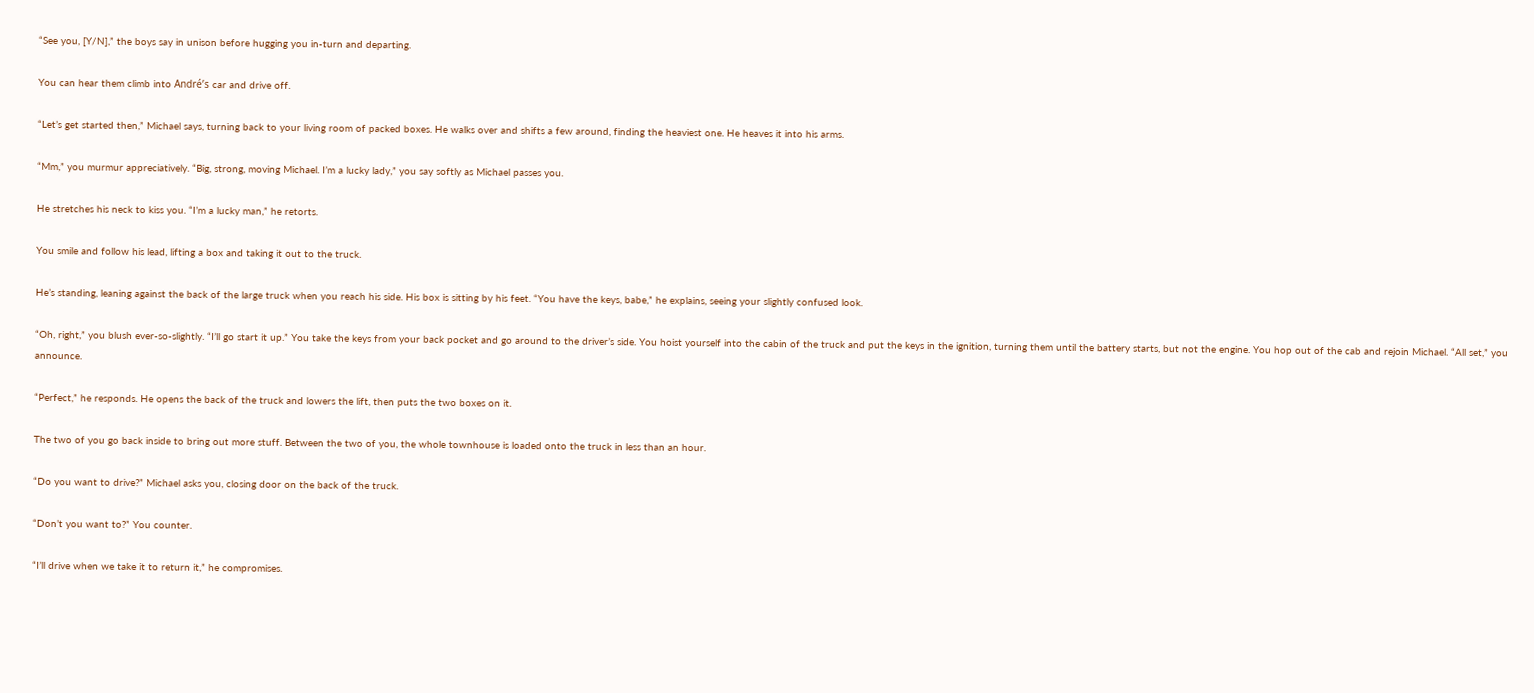“See you, [Y/N],” the boys say in unison before hugging you in-turn and departing.

You can hear them climb into André’s car and drive off.

“Let’s get started then,” Michael says, turning back to your living room of packed boxes. He walks over and shifts a few around, finding the heaviest one. He heaves it into his arms.

“Mm,” you murmur appreciatively. “Big, strong, moving Michael. I’m a lucky lady,” you say softly as Michael passes you.

He stretches his neck to kiss you. “I’m a lucky man,” he retorts.

You smile and follow his lead, lifting a box and taking it out to the truck.

He’s standing, leaning against the back of the large truck when you reach his side. His box is sitting by his feet. “You have the keys, babe,” he explains, seeing your slightly confused look.

“Oh, right,” you blush ever-so-slightly. “I’ll go start it up.” You take the keys from your back pocket and go around to the driver’s side. You hoist yourself into the cabin of the truck and put the keys in the ignition, turning them until the battery starts, but not the engine. You hop out of the cab and rejoin Michael. “All set,” you announce.

“Perfect,” he responds. He opens the back of the truck and lowers the lift, then puts the two boxes on it.

The two of you go back inside to bring out more stuff. Between the two of you, the whole townhouse is loaded onto the truck in less than an hour.

“Do you want to drive?” Michael asks you, closing door on the back of the truck.

“Don’t you want to?” You counter.

“I’ll drive when we take it to return it,” he compromises.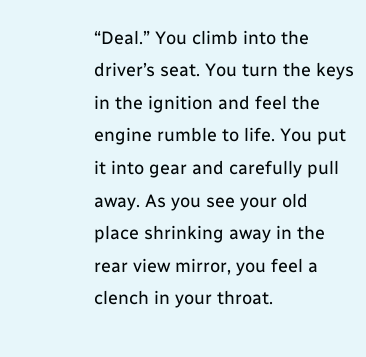“Deal.” You climb into the driver’s seat. You turn the keys in the ignition and feel the engine rumble to life. You put it into gear and carefully pull away. As you see your old place shrinking away in the rear view mirror, you feel a clench in your throat.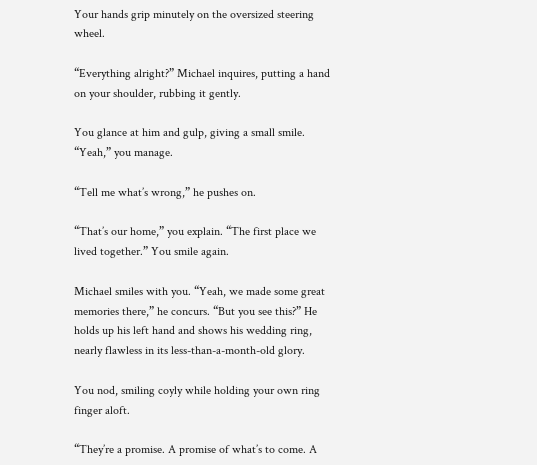Your hands grip minutely on the oversized steering wheel.

“Everything alright?” Michael inquires, putting a hand on your shoulder, rubbing it gently.

You glance at him and gulp, giving a small smile. “Yeah,” you manage.

“Tell me what’s wrong,” he pushes on.

“That’s our home,” you explain. “The first place we lived together.” You smile again.

Michael smiles with you. “Yeah, we made some great memories there,” he concurs. “But you see this?” He holds up his left hand and shows his wedding ring, nearly flawless in its less-than-a-month-old glory.

You nod, smiling coyly while holding your own ring finger aloft.

“They’re a promise. A promise of what’s to come. A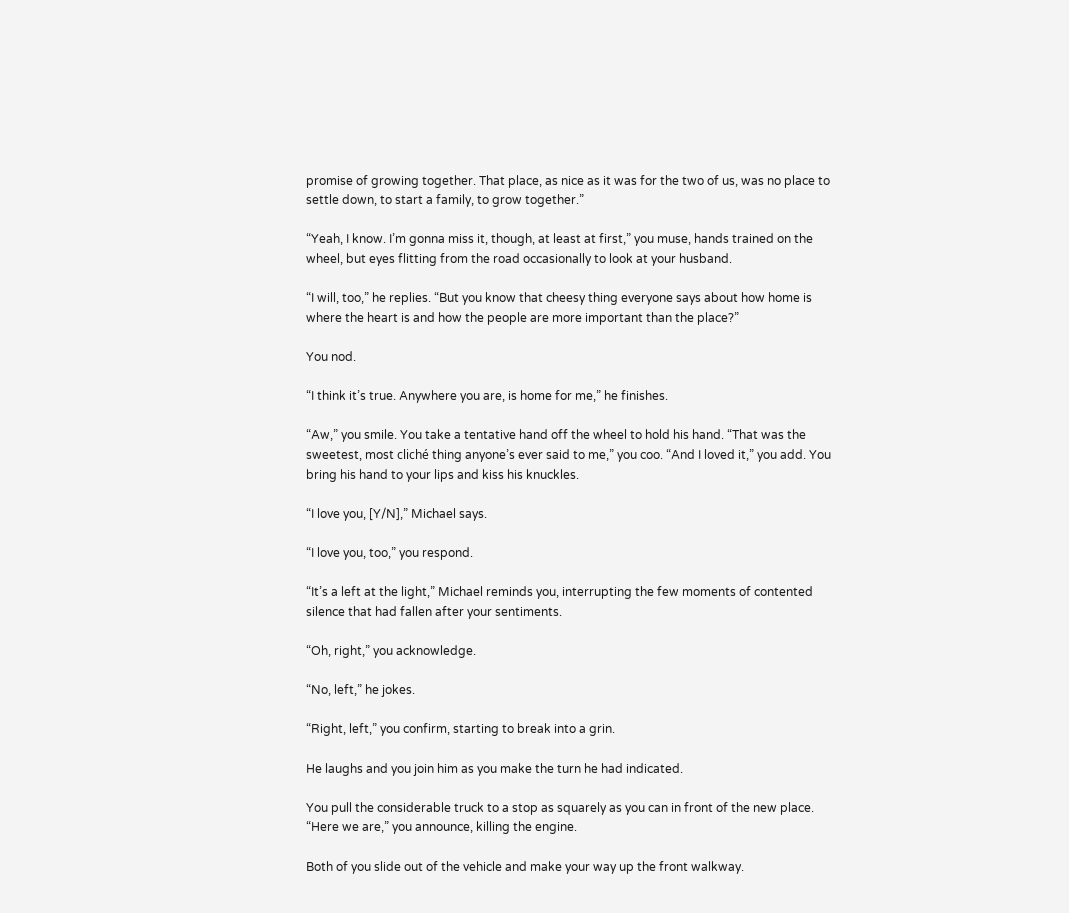promise of growing together. That place, as nice as it was for the two of us, was no place to settle down, to start a family, to grow together.”

“Yeah, I know. I’m gonna miss it, though, at least at first,” you muse, hands trained on the wheel, but eyes flitting from the road occasionally to look at your husband.

“I will, too,” he replies. “But you know that cheesy thing everyone says about how home is where the heart is and how the people are more important than the place?”

You nod.

“I think it’s true. Anywhere you are, is home for me,” he finishes.

“Aw,” you smile. You take a tentative hand off the wheel to hold his hand. “That was the sweetest, most cliché thing anyone’s ever said to me,” you coo. “And I loved it,” you add. You bring his hand to your lips and kiss his knuckles.

“I love you, [Y/N],” Michael says.

“I love you, too,” you respond.

“It’s a left at the light,” Michael reminds you, interrupting the few moments of contented silence that had fallen after your sentiments.

“Oh, right,” you acknowledge.

“No, left,” he jokes.

“Right, left,” you confirm, starting to break into a grin.

He laughs and you join him as you make the turn he had indicated.

You pull the considerable truck to a stop as squarely as you can in front of the new place. “Here we are,” you announce, killing the engine.

Both of you slide out of the vehicle and make your way up the front walkway.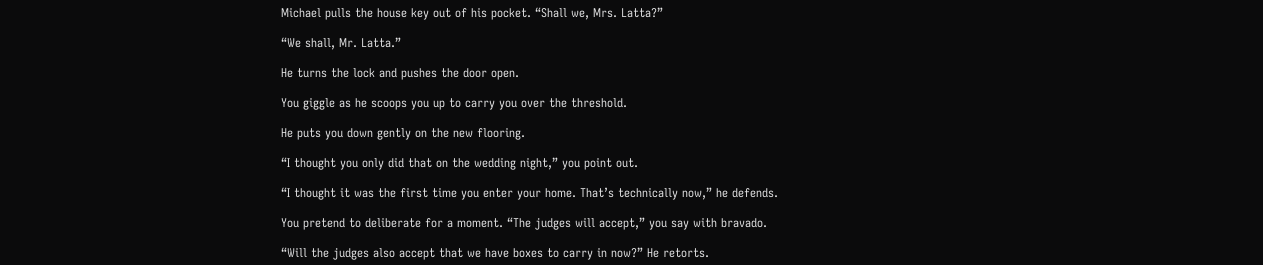Michael pulls the house key out of his pocket. “Shall we, Mrs. Latta?”

“We shall, Mr. Latta.”

He turns the lock and pushes the door open.

You giggle as he scoops you up to carry you over the threshold.

He puts you down gently on the new flooring.

“I thought you only did that on the wedding night,” you point out.

“I thought it was the first time you enter your home. That’s technically now,” he defends.

You pretend to deliberate for a moment. “The judges will accept,” you say with bravado.

“Will the judges also accept that we have boxes to carry in now?” He retorts.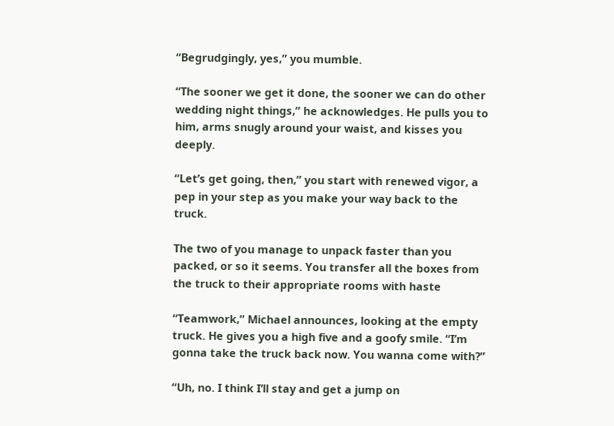“Begrudgingly, yes,” you mumble.

“The sooner we get it done, the sooner we can do other wedding night things,” he acknowledges. He pulls you to him, arms snugly around your waist, and kisses you deeply.

“Let’s get going, then,” you start with renewed vigor, a pep in your step as you make your way back to the truck.

The two of you manage to unpack faster than you packed, or so it seems. You transfer all the boxes from the truck to their appropriate rooms with haste

“Teamwork,” Michael announces, looking at the empty truck. He gives you a high five and a goofy smile. “I’m gonna take the truck back now. You wanna come with?”

“Uh, no. I think I’ll stay and get a jump on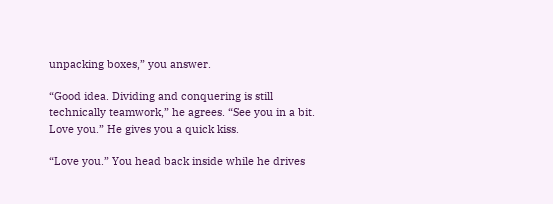unpacking boxes,” you answer.

“Good idea. Dividing and conquering is still technically teamwork,” he agrees. “See you in a bit. Love you.” He gives you a quick kiss.

“Love you.” You head back inside while he drives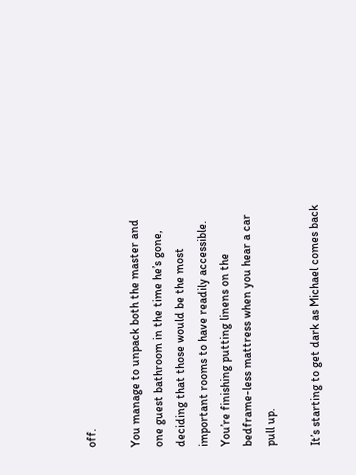off.

You manage to unpack both the master and one guest bathroom in the time he’s gone, deciding that those would be the most important rooms to have readily accessible. You’re finishing putting linens on the bedframe-less mattress when you hear a car pull up.

It’s starting to get dark as Michael comes back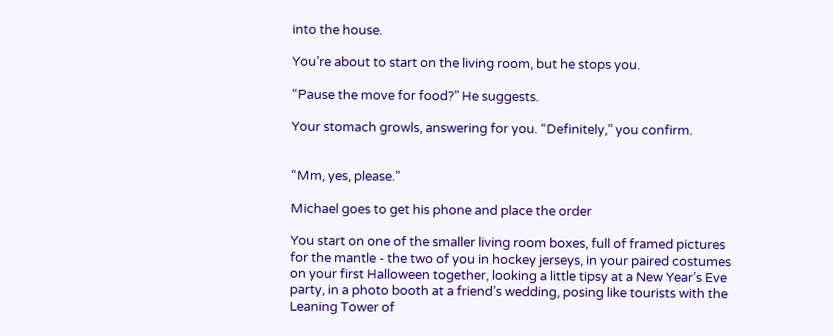into the house.

You’re about to start on the living room, but he stops you.

“Pause the move for food?” He suggests.

Your stomach growls, answering for you. “Definitely,” you confirm.


“Mm, yes, please.”

Michael goes to get his phone and place the order

You start on one of the smaller living room boxes, full of framed pictures for the mantle - the two of you in hockey jerseys, in your paired costumes on your first Halloween together, looking a little tipsy at a New Year’s Eve party, in a photo booth at a friend’s wedding, posing like tourists with the Leaning Tower of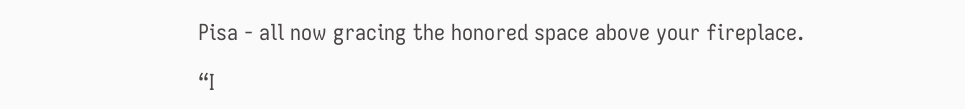Pisa - all now gracing the honored space above your fireplace.

“I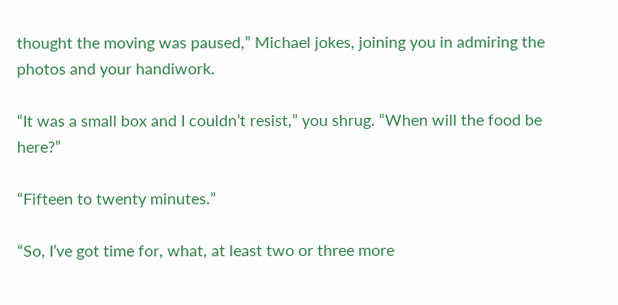thought the moving was paused,” Michael jokes, joining you in admiring the photos and your handiwork.

“It was a small box and I couldn’t resist,” you shrug. “When will the food be here?”

“Fifteen to twenty minutes.”

“So, I’ve got time for, what, at least two or three more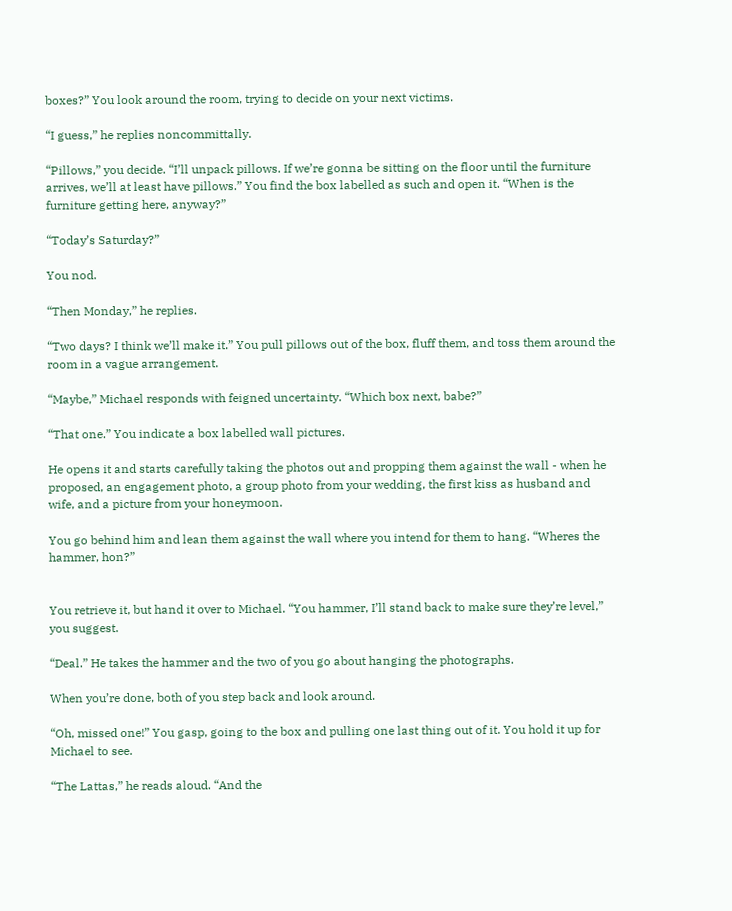boxes?” You look around the room, trying to decide on your next victims.

“I guess,” he replies noncommittally.

“Pillows,” you decide. “I’ll unpack pillows. If we’re gonna be sitting on the floor until the furniture arrives, we’ll at least have pillows.” You find the box labelled as such and open it. “When is the furniture getting here, anyway?”

“Today’s Saturday?”

You nod.

“Then Monday,” he replies.

“Two days? I think we’ll make it.” You pull pillows out of the box, fluff them, and toss them around the room in a vague arrangement.

“Maybe,” Michael responds with feigned uncertainty. “Which box next, babe?”

“That one.” You indicate a box labelled wall pictures.

He opens it and starts carefully taking the photos out and propping them against the wall - when he proposed, an engagement photo, a group photo from your wedding, the first kiss as husband and wife, and a picture from your honeymoon.

You go behind him and lean them against the wall where you intend for them to hang. “Wheres the hammer, hon?”


You retrieve it, but hand it over to Michael. “You hammer, I’ll stand back to make sure they’re level,” you suggest.

“Deal.” He takes the hammer and the two of you go about hanging the photographs.

When you’re done, both of you step back and look around.

“Oh, missed one!” You gasp, going to the box and pulling one last thing out of it. You hold it up for Michael to see.

“The Lattas,” he reads aloud. “And the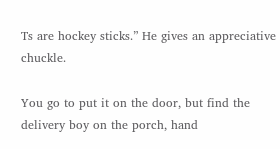Ts are hockey sticks.” He gives an appreciative chuckle.

You go to put it on the door, but find the delivery boy on the porch, hand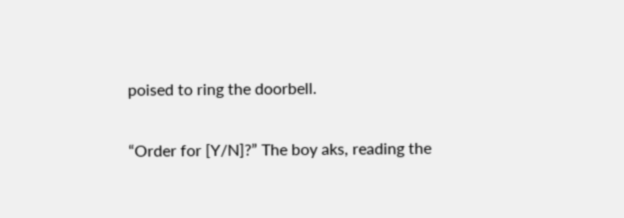poised to ring the doorbell.

“Order for [Y/N]?” The boy aks, reading the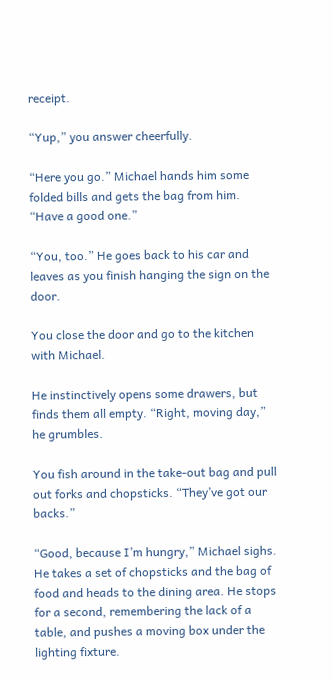receipt.

“Yup,” you answer cheerfully.

“Here you go.” Michael hands him some folded bills and gets the bag from him. “Have a good one.”

“You, too.” He goes back to his car and leaves as you finish hanging the sign on the door.

You close the door and go to the kitchen with Michael.

He instinctively opens some drawers, but finds them all empty. “Right, moving day,” he grumbles.

You fish around in the take-out bag and pull out forks and chopsticks. “They’ve got our backs.”

“Good, because I’m hungry,” Michael sighs. He takes a set of chopsticks and the bag of food and heads to the dining area. He stops for a second, remembering the lack of a table, and pushes a moving box under the lighting fixture.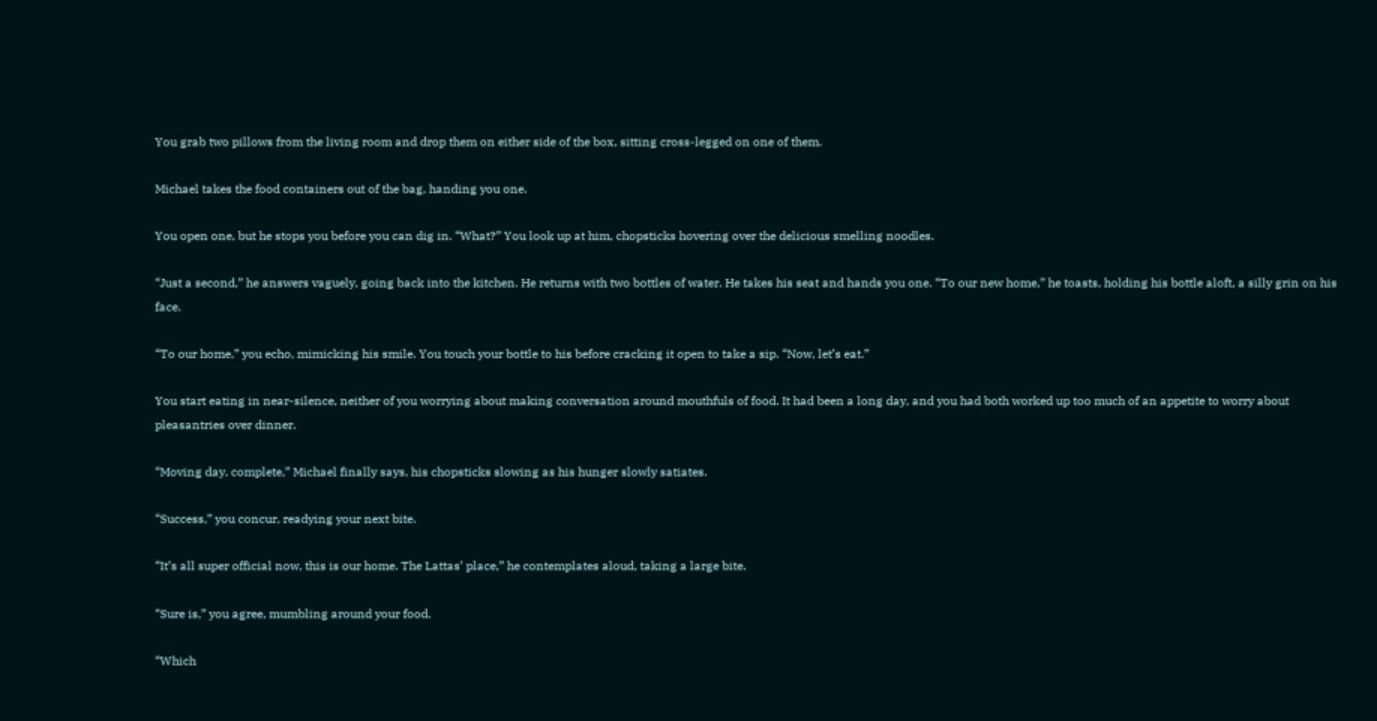You grab two pillows from the living room and drop them on either side of the box, sitting cross-legged on one of them.

Michael takes the food containers out of the bag, handing you one.

You open one, but he stops you before you can dig in. “What?” You look up at him, chopsticks hovering over the delicious smelling noodles.

“Just a second,” he answers vaguely, going back into the kitchen. He returns with two bottles of water. He takes his seat and hands you one. “To our new home,” he toasts, holding his bottle aloft, a silly grin on his face.

“To our home,” you echo, mimicking his smile. You touch your bottle to his before cracking it open to take a sip. “Now, let’s eat.”

You start eating in near-silence, neither of you worrying about making conversation around mouthfuls of food. It had been a long day, and you had both worked up too much of an appetite to worry about pleasantries over dinner.

“Moving day, complete,” Michael finally says, his chopsticks slowing as his hunger slowly satiates.

“Success,” you concur, readying your next bite.

“It’s all super official now, this is our home. The Lattas’ place,” he contemplates aloud, taking a large bite.

“Sure is,” you agree, mumbling around your food.

“Which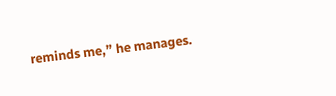reminds me,” he manages.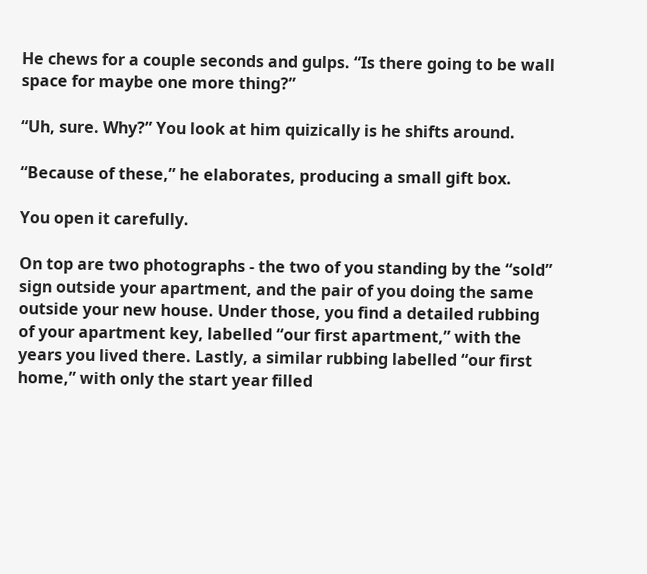He chews for a couple seconds and gulps. “Is there going to be wall space for maybe one more thing?”

“Uh, sure. Why?” You look at him quizically is he shifts around.

“Because of these,” he elaborates, producing a small gift box.

You open it carefully.

On top are two photographs - the two of you standing by the “sold” sign outside your apartment, and the pair of you doing the same outside your new house. Under those, you find a detailed rubbing of your apartment key, labelled “our first apartment,” with the years you lived there. Lastly, a similar rubbing labelled “our first home,” with only the start year filled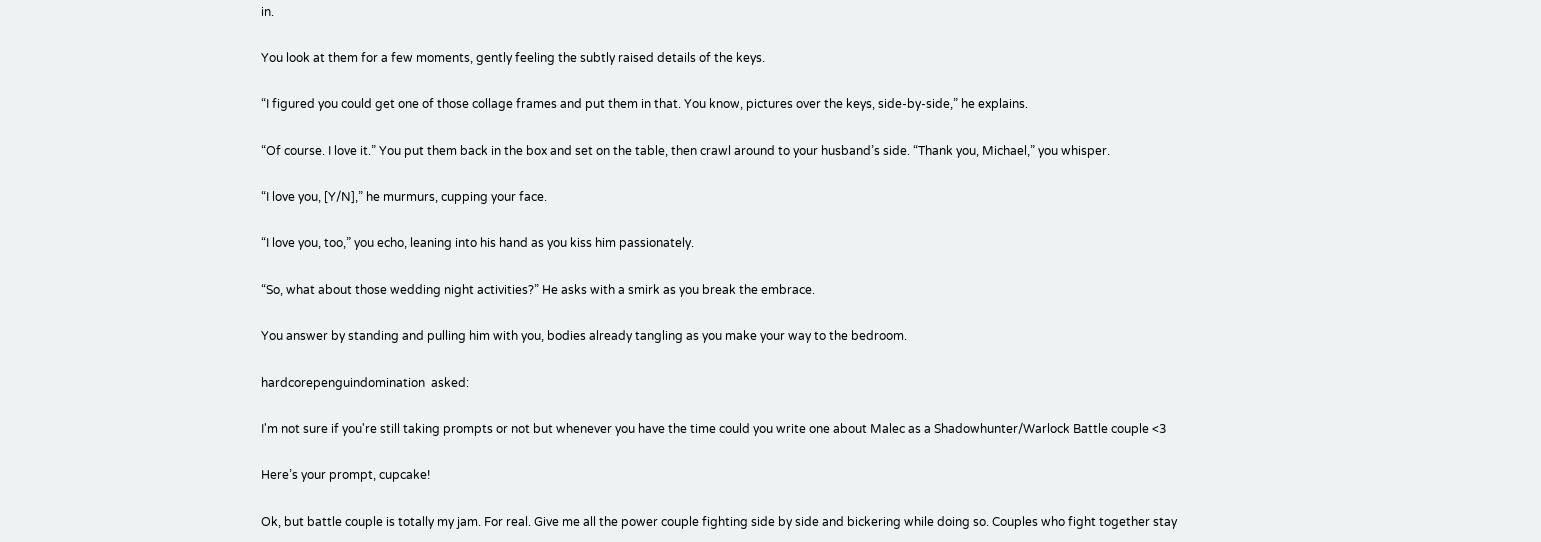in.

You look at them for a few moments, gently feeling the subtly raised details of the keys.

“I figured you could get one of those collage frames and put them in that. You know, pictures over the keys, side-by-side,” he explains.

“Of course. I love it.” You put them back in the box and set on the table, then crawl around to your husband’s side. “Thank you, Michael,” you whisper.

“I love you, [Y/N],” he murmurs, cupping your face.

“I love you, too,” you echo, leaning into his hand as you kiss him passionately.

“So, what about those wedding night activities?” He asks with a smirk as you break the embrace.

You answer by standing and pulling him with you, bodies already tangling as you make your way to the bedroom.

hardcorepenguindomination  asked:

I'm not sure if you're still taking prompts or not but whenever you have the time could you write one about Malec as a Shadowhunter/Warlock Battle couple <3

Here’s your prompt, cupcake!

Ok, but battle couple is totally my jam. For real. Give me all the power couple fighting side by side and bickering while doing so. Couples who fight together stay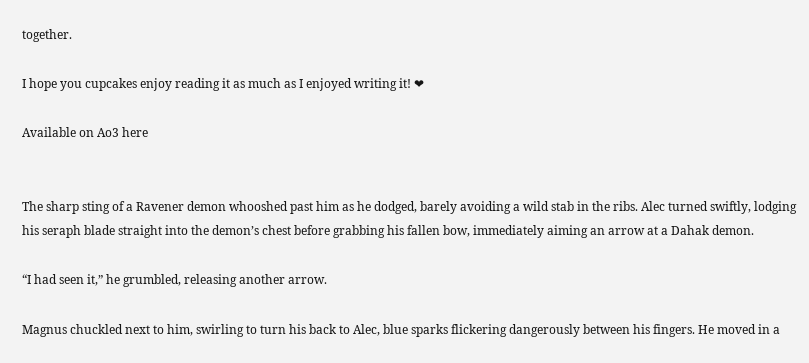together.

I hope you cupcakes enjoy reading it as much as I enjoyed writing it! ❤

Available on Ao3 here


The sharp sting of a Ravener demon whooshed past him as he dodged, barely avoiding a wild stab in the ribs. Alec turned swiftly, lodging his seraph blade straight into the demon’s chest before grabbing his fallen bow, immediately aiming an arrow at a Dahak demon.

“I had seen it,” he grumbled, releasing another arrow.

Magnus chuckled next to him, swirling to turn his back to Alec, blue sparks flickering dangerously between his fingers. He moved in a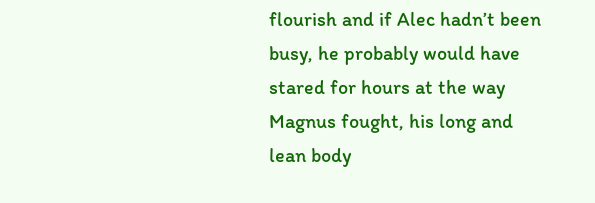flourish and if Alec hadn’t been busy, he probably would have stared for hours at the way Magnus fought, his long and lean body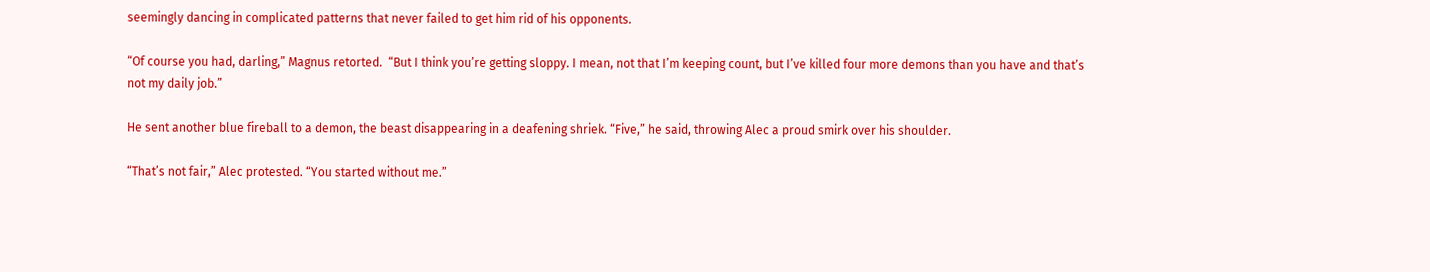seemingly dancing in complicated patterns that never failed to get him rid of his opponents.

“Of course you had, darling,” Magnus retorted.  “But I think you’re getting sloppy. I mean, not that I’m keeping count, but I’ve killed four more demons than you have and that’s not my daily job.”

He sent another blue fireball to a demon, the beast disappearing in a deafening shriek. “Five,” he said, throwing Alec a proud smirk over his shoulder.

“That’s not fair,” Alec protested. “You started without me.”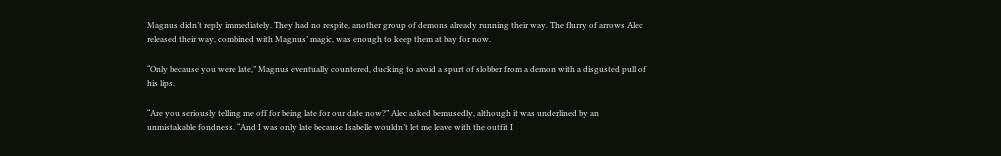Magnus didn’t reply immediately. They had no respite, another group of demons already running their way. The flurry of arrows Alec released their way, combined with Magnus’ magic, was enough to keep them at bay for now.

“Only because you were late,” Magnus eventually countered, ducking to avoid a spurt of slobber from a demon with a disgusted pull of his lips.

“Are you seriously telling me off for being late for our date now?” Alec asked bemusedly, although it was underlined by an unmistakable fondness. “And I was only late because Isabelle wouldn’t let me leave with the outfit I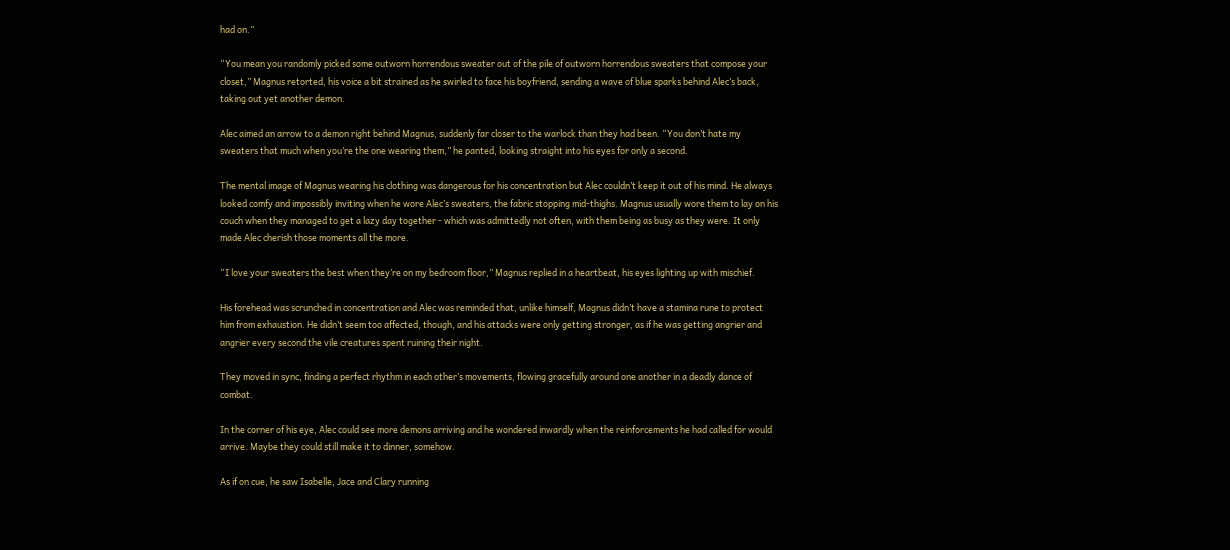had on.”

“You mean you randomly picked some outworn horrendous sweater out of the pile of outworn horrendous sweaters that compose your closet,” Magnus retorted, his voice a bit strained as he swirled to face his boyfriend, sending a wave of blue sparks behind Alec’s back, taking out yet another demon.

Alec aimed an arrow to a demon right behind Magnus, suddenly far closer to the warlock than they had been. “You don’t hate my sweaters that much when you’re the one wearing them,” he panted, looking straight into his eyes for only a second.

The mental image of Magnus wearing his clothing was dangerous for his concentration but Alec couldn’t keep it out of his mind. He always looked comfy and impossibly inviting when he wore Alec’s sweaters, the fabric stopping mid-thighs. Magnus usually wore them to lay on his couch when they managed to get a lazy day together - which was admittedly not often, with them being as busy as they were. It only made Alec cherish those moments all the more.

“I love your sweaters the best when they’re on my bedroom floor,” Magnus replied in a heartbeat, his eyes lighting up with mischief.

His forehead was scrunched in concentration and Alec was reminded that, unlike himself, Magnus didn’t have a stamina rune to protect him from exhaustion. He didn’t seem too affected, though, and his attacks were only getting stronger, as if he was getting angrier and angrier every second the vile creatures spent ruining their night.

They moved in sync, finding a perfect rhythm in each other’s movements, flowing gracefully around one another in a deadly dance of combat.

In the corner of his eye, Alec could see more demons arriving and he wondered inwardly when the reinforcements he had called for would arrive. Maybe they could still make it to dinner, somehow.

As if on cue, he saw Isabelle, Jace and Clary running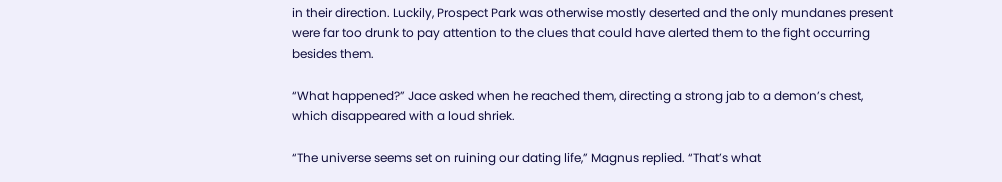in their direction. Luckily, Prospect Park was otherwise mostly deserted and the only mundanes present were far too drunk to pay attention to the clues that could have alerted them to the fight occurring besides them.

“What happened?” Jace asked when he reached them, directing a strong jab to a demon’s chest, which disappeared with a loud shriek.

“The universe seems set on ruining our dating life,” Magnus replied. “That’s what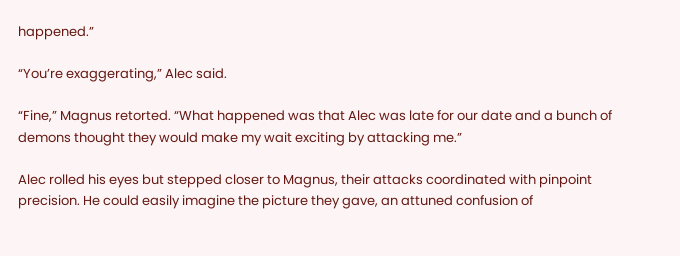happened.”

“You’re exaggerating,” Alec said.

“Fine,” Magnus retorted. “What happened was that Alec was late for our date and a bunch of demons thought they would make my wait exciting by attacking me.”

Alec rolled his eyes but stepped closer to Magnus, their attacks coordinated with pinpoint precision. He could easily imagine the picture they gave, an attuned confusion of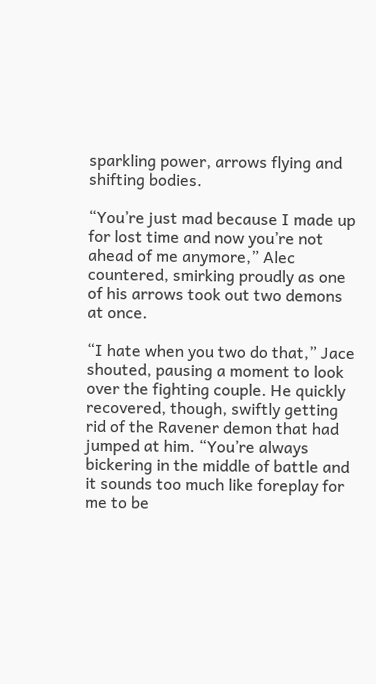sparkling power, arrows flying and shifting bodies.

“You’re just mad because I made up for lost time and now you’re not ahead of me anymore,” Alec countered, smirking proudly as one of his arrows took out two demons at once.

“I hate when you two do that,” Jace shouted, pausing a moment to look over the fighting couple. He quickly recovered, though, swiftly getting rid of the Ravener demon that had jumped at him. “You’re always bickering in the middle of battle and it sounds too much like foreplay for me to be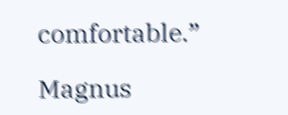comfortable.”

Magnus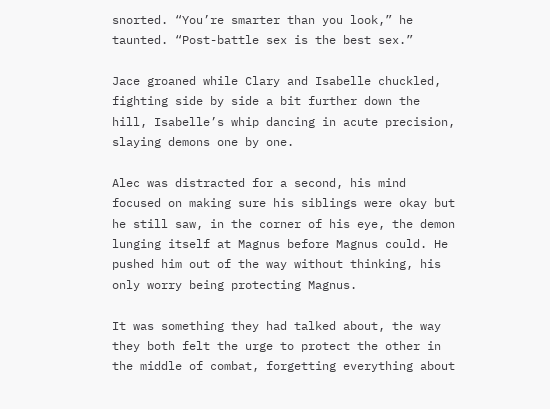snorted. “You’re smarter than you look,” he taunted. “Post-battle sex is the best sex.”

Jace groaned while Clary and Isabelle chuckled, fighting side by side a bit further down the hill, Isabelle’s whip dancing in acute precision, slaying demons one by one.

Alec was distracted for a second, his mind focused on making sure his siblings were okay but he still saw, in the corner of his eye, the demon lunging itself at Magnus before Magnus could. He pushed him out of the way without thinking, his only worry being protecting Magnus.

It was something they had talked about, the way they both felt the urge to protect the other in the middle of combat, forgetting everything about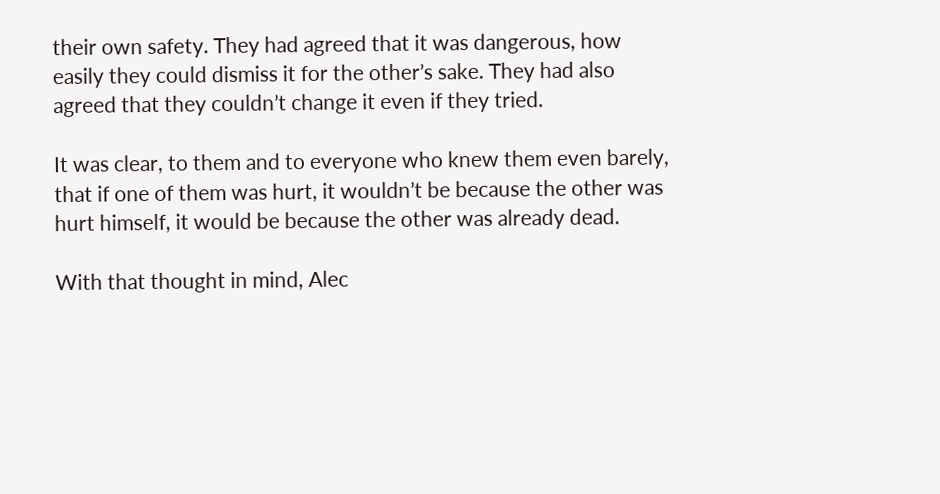their own safety. They had agreed that it was dangerous, how easily they could dismiss it for the other’s sake. They had also agreed that they couldn’t change it even if they tried.

It was clear, to them and to everyone who knew them even barely, that if one of them was hurt, it wouldn’t be because the other was hurt himself, it would be because the other was already dead.

With that thought in mind, Alec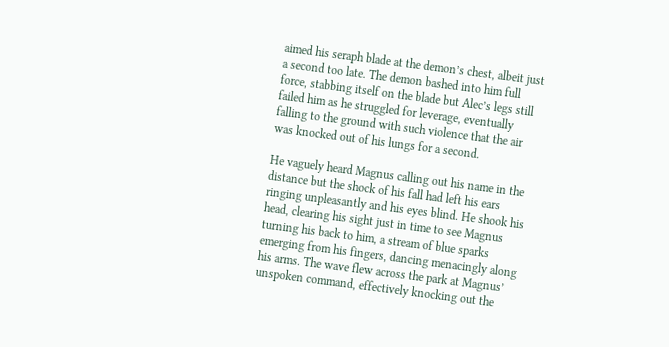aimed his seraph blade at the demon’s chest, albeit just a second too late. The demon bashed into him full force, stabbing itself on the blade but Alec’s legs still failed him as he struggled for leverage, eventually falling to the ground with such violence that the air was knocked out of his lungs for a second.

He vaguely heard Magnus calling out his name in the distance but the shock of his fall had left his ears ringing unpleasantly and his eyes blind. He shook his head, clearing his sight just in time to see Magnus turning his back to him, a stream of blue sparks emerging from his fingers, dancing menacingly along his arms. The wave flew across the park at Magnus’ unspoken command, effectively knocking out the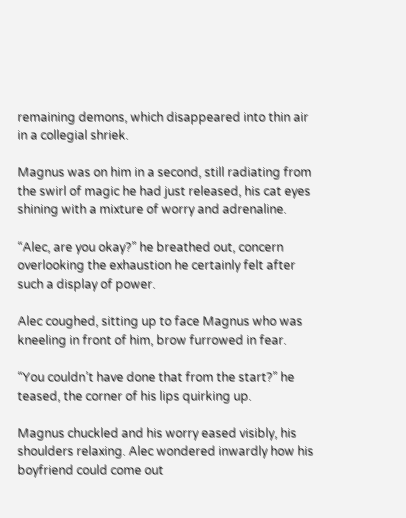remaining demons, which disappeared into thin air in a collegial shriek.

Magnus was on him in a second, still radiating from the swirl of magic he had just released, his cat eyes shining with a mixture of worry and adrenaline.

“Alec, are you okay?” he breathed out, concern overlooking the exhaustion he certainly felt after such a display of power.

Alec coughed, sitting up to face Magnus who was kneeling in front of him, brow furrowed in fear.

“You couldn’t have done that from the start?” he teased, the corner of his lips quirking up.

Magnus chuckled and his worry eased visibly, his shoulders relaxing. Alec wondered inwardly how his boyfriend could come out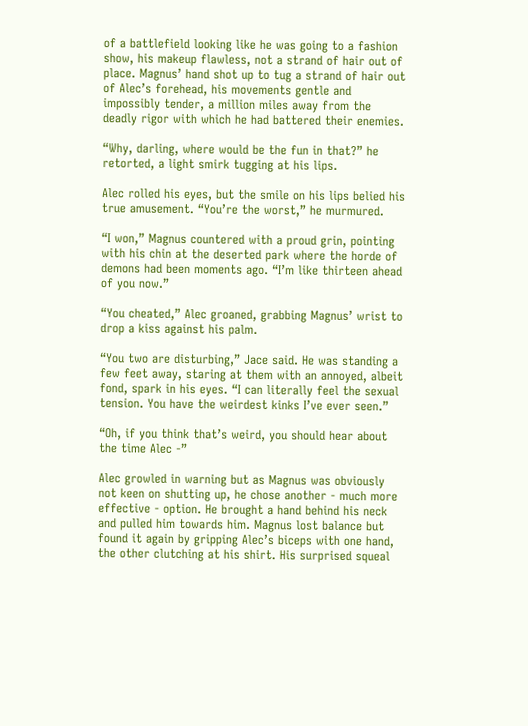of a battlefield looking like he was going to a fashion show, his makeup flawless, not a strand of hair out of place. Magnus’ hand shot up to tug a strand of hair out of Alec’s forehead, his movements gentle and impossibly tender, a million miles away from the deadly rigor with which he had battered their enemies.

“Why, darling, where would be the fun in that?” he retorted, a light smirk tugging at his lips.

Alec rolled his eyes, but the smile on his lips belied his true amusement. “You’re the worst,” he murmured.

“I won,” Magnus countered with a proud grin, pointing with his chin at the deserted park where the horde of demons had been moments ago. “I’m like thirteen ahead of you now.”

“You cheated,” Alec groaned, grabbing Magnus’ wrist to drop a kiss against his palm.

“You two are disturbing,” Jace said. He was standing a few feet away, staring at them with an annoyed, albeit fond, spark in his eyes. “I can literally feel the sexual tension. You have the weirdest kinks I’ve ever seen.”

“Oh, if you think that’s weird, you should hear about the time Alec -”

Alec growled in warning but as Magnus was obviously not keen on shutting up, he chose another - much more effective - option. He brought a hand behind his neck and pulled him towards him. Magnus lost balance but found it again by gripping Alec’s biceps with one hand, the other clutching at his shirt. His surprised squeal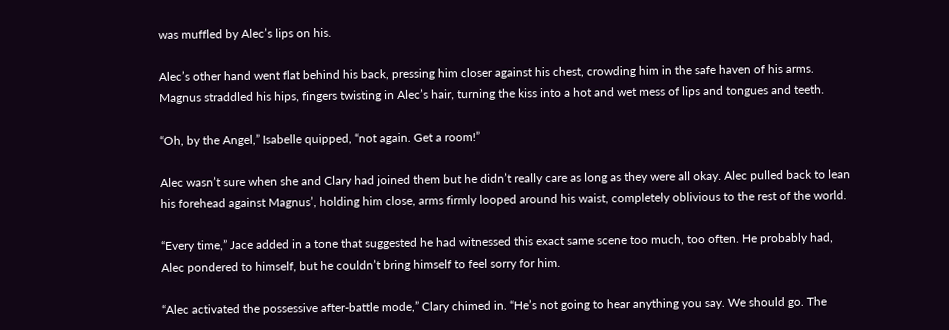was muffled by Alec’s lips on his.

Alec’s other hand went flat behind his back, pressing him closer against his chest, crowding him in the safe haven of his arms. Magnus straddled his hips, fingers twisting in Alec’s hair, turning the kiss into a hot and wet mess of lips and tongues and teeth.

“Oh, by the Angel,” Isabelle quipped, “not again. Get a room!”

Alec wasn’t sure when she and Clary had joined them but he didn’t really care as long as they were all okay. Alec pulled back to lean his forehead against Magnus’, holding him close, arms firmly looped around his waist, completely oblivious to the rest of the world.

“Every time,” Jace added in a tone that suggested he had witnessed this exact same scene too much, too often. He probably had, Alec pondered to himself, but he couldn’t bring himself to feel sorry for him.

“Alec activated the possessive after-battle mode,” Clary chimed in. “He’s not going to hear anything you say. We should go. The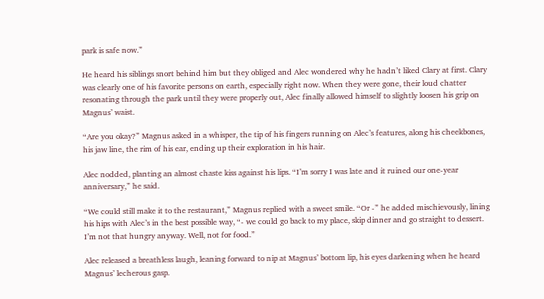park is safe now.”

He heard his siblings snort behind him but they obliged and Alec wondered why he hadn’t liked Clary at first. Clary was clearly one of his favorite persons on earth, especially right now. When they were gone, their loud chatter resonating through the park until they were properly out, Alec finally allowed himself to slightly loosen his grip on Magnus’ waist.

“Are you okay?” Magnus asked in a whisper, the tip of his fingers running on Alec’s features, along his cheekbones, his jaw line, the rim of his ear, ending up their exploration in his hair.

Alec nodded, planting an almost chaste kiss against his lips. “I’m sorry I was late and it ruined our one-year anniversary,” he said.

“We could still make it to the restaurant,” Magnus replied with a sweet smile. “Or -” he added mischievously, lining his hips with Alec’s in the best possible way, “- we could go back to my place, skip dinner and go straight to dessert. I’m not that hungry anyway. Well, not for food.”

Alec released a breathless laugh, leaning forward to nip at Magnus’ bottom lip, his eyes darkening when he heard Magnus’ lecherous gasp.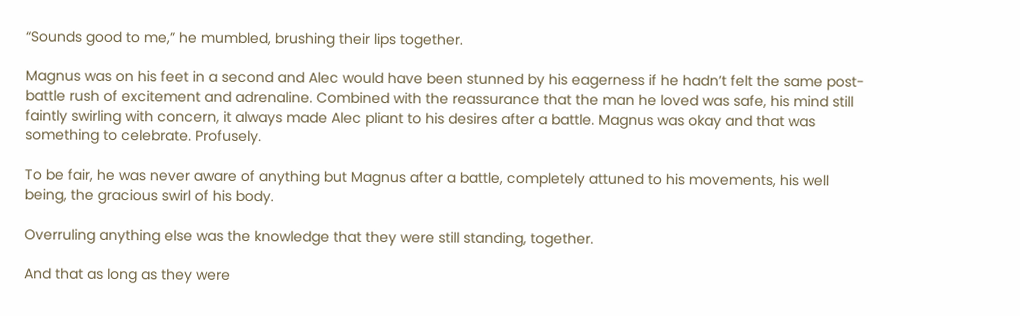“Sounds good to me,” he mumbled, brushing their lips together.

Magnus was on his feet in a second and Alec would have been stunned by his eagerness if he hadn’t felt the same post-battle rush of excitement and adrenaline. Combined with the reassurance that the man he loved was safe, his mind still faintly swirling with concern, it always made Alec pliant to his desires after a battle. Magnus was okay and that was something to celebrate. Profusely.

To be fair, he was never aware of anything but Magnus after a battle, completely attuned to his movements, his well being, the gracious swirl of his body.

Overruling anything else was the knowledge that they were still standing, together.

And that as long as they were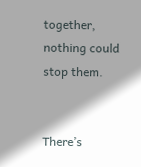together, nothing could stop them.


There’s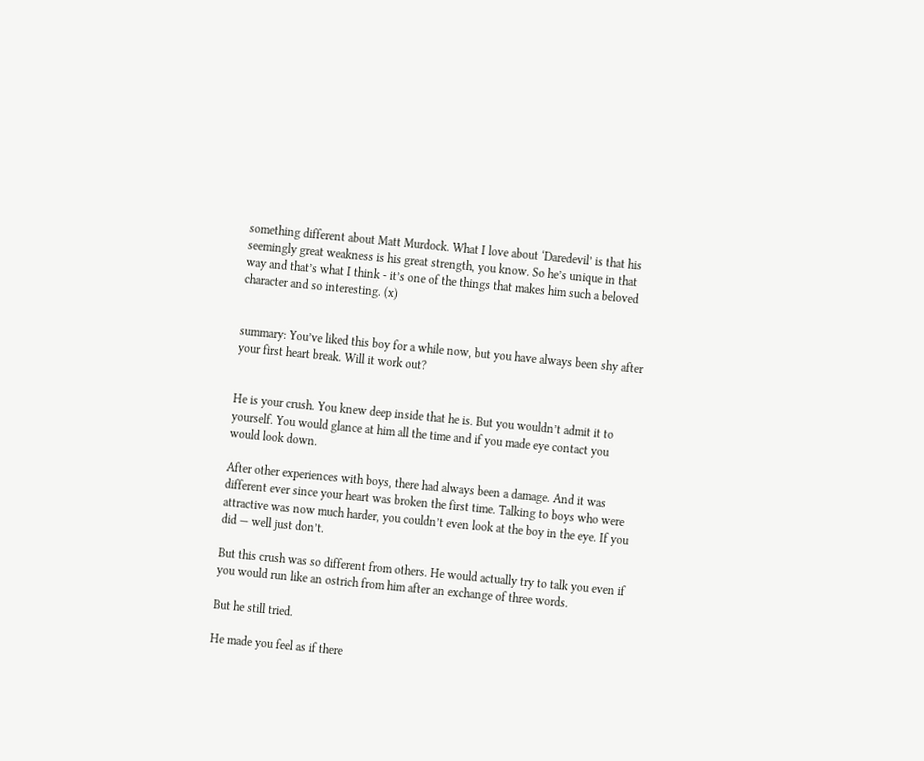something different about Matt Murdock. What I love about ‘Daredevil’ is that his seemingly great weakness is his great strength, you know. So he’s unique in that way and that’s what I think - it’s one of the things that makes him such a beloved character and so interesting. (x)


summary: You’ve liked this boy for a while now, but you have always been shy after your first heart break. Will it work out?


He is your crush. You knew deep inside that he is. But you wouldn’t admit it to yourself. You would glance at him all the time and if you made eye contact you would look down.

After other experiences with boys, there had always been a damage. And it was different ever since your heart was broken the first time. Talking to boys who were attractive was now much harder, you couldn’t even look at the boy in the eye. If you did — well just don’t.

But this crush was so different from others. He would actually try to talk you even if you would run like an ostrich from him after an exchange of three words.

But he still tried.

He made you feel as if there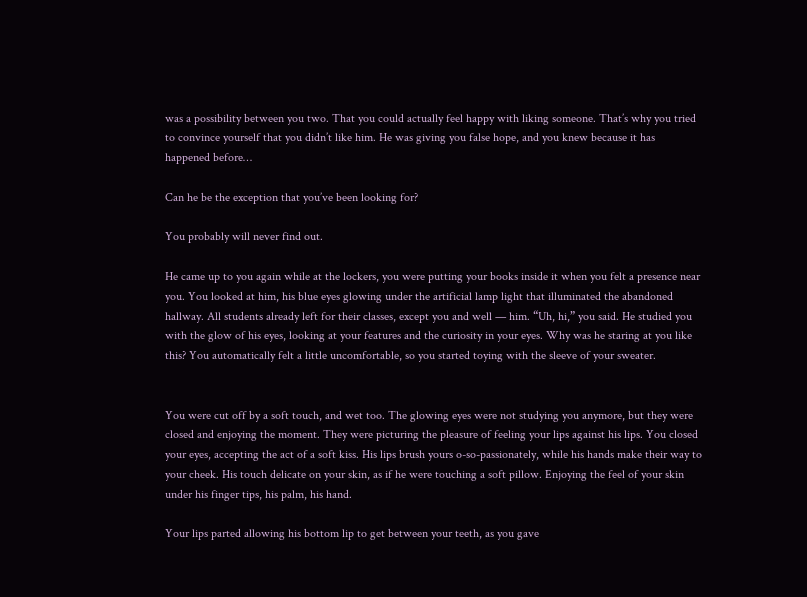was a possibility between you two. That you could actually feel happy with liking someone. That’s why you tried to convince yourself that you didn’t like him. He was giving you false hope, and you knew because it has happened before…

Can he be the exception that you’ve been looking for?

You probably will never find out.

He came up to you again while at the lockers, you were putting your books inside it when you felt a presence near you. You looked at him, his blue eyes glowing under the artificial lamp light that illuminated the abandoned hallway. All students already left for their classes, except you and well — him. “Uh, hi,” you said. He studied you with the glow of his eyes, looking at your features and the curiosity in your eyes. Why was he staring at you like this? You automatically felt a little uncomfortable, so you started toying with the sleeve of your sweater.


You were cut off by a soft touch, and wet too. The glowing eyes were not studying you anymore, but they were closed and enjoying the moment. They were picturing the pleasure of feeling your lips against his lips. You closed your eyes, accepting the act of a soft kiss. His lips brush yours o-so-passionately, while his hands make their way to your cheek. His touch delicate on your skin, as if he were touching a soft pillow. Enjoying the feel of your skin under his finger tips, his palm, his hand.

Your lips parted allowing his bottom lip to get between your teeth, as you gave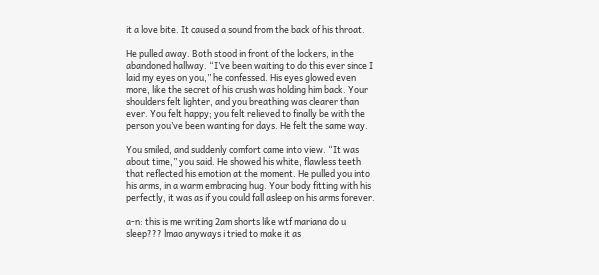it a love bite. It caused a sound from the back of his throat.

He pulled away. Both stood in front of the lockers, in the abandoned hallway. “I’ve been waiting to do this ever since I laid my eyes on you,” he confessed. His eyes glowed even more, like the secret of his crush was holding him back. Your shoulders felt lighter, and you breathing was clearer than ever. You felt happy; you felt relieved to finally be with the person you’ve been wanting for days. He felt the same way.

You smiled, and suddenly comfort came into view. “It was about time,” you said. He showed his white, flawless teeth that reflected his emotion at the moment. He pulled you into his arms, in a warm embracing hug. Your body fitting with his perfectly, it was as if you could fall asleep on his arms forever.

a-n: this is me writing 2am shorts like wtf mariana do u sleep??? lmao anyways i tried to make it as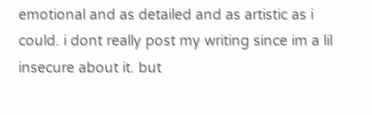emotional and as detailed and as artistic as i could. i dont really post my writing since im a lil insecure about it. but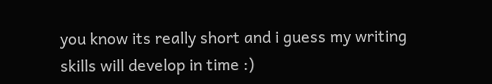you know its really short and i guess my writing skills will develop in time :)